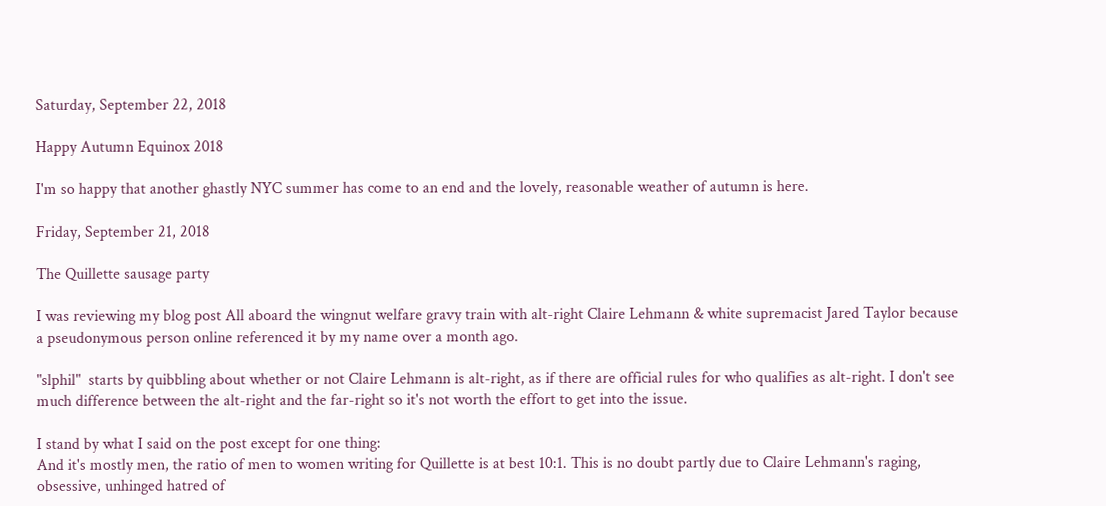Saturday, September 22, 2018

Happy Autumn Equinox 2018

I'm so happy that another ghastly NYC summer has come to an end and the lovely, reasonable weather of autumn is here.

Friday, September 21, 2018

The Quillette sausage party

I was reviewing my blog post All aboard the wingnut welfare gravy train with alt-right Claire Lehmann & white supremacist Jared Taylor because a pseudonymous person online referenced it by my name over a month ago.

"slphil"  starts by quibbling about whether or not Claire Lehmann is alt-right, as if there are official rules for who qualifies as alt-right. I don't see much difference between the alt-right and the far-right so it's not worth the effort to get into the issue.

I stand by what I said on the post except for one thing:
And it's mostly men, the ratio of men to women writing for Quillette is at best 10:1. This is no doubt partly due to Claire Lehmann's raging, obsessive, unhinged hatred of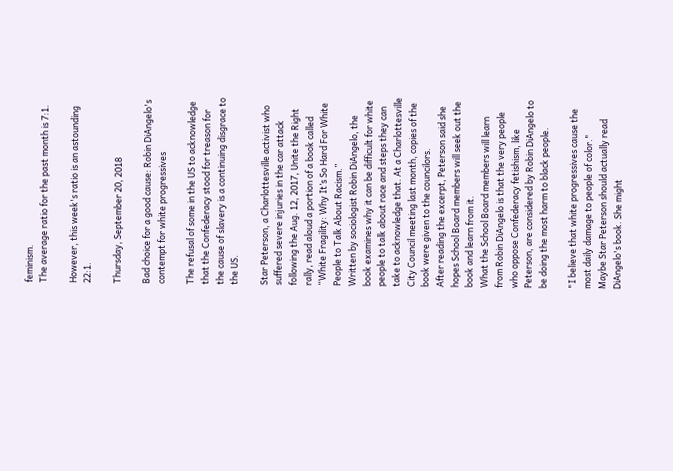feminism.
The average ratio for the past month is 7:1.

However, this week's ratio is an astounding 22:1.

Thursday, September 20, 2018

Bad choice for a good cause: Robin DiAngelo's contempt for white progressives

The refusal of some in the US to acknowledge that the Confederacy stood for treason for the cause of slavery is a continuing disgrace to the US.

Star Peterson, a Charlottesville activist who suffered severe injuries in the car attack following the Aug. 12, 2017, Unite the Right rally, read aloud a portion of a book called “White Fragility: Why It’s So Hard For White People to Talk About Racism.”
Written by sociologist Robin DiAngelo, the book examines why it can be difficult for white people to talk about race and steps they can take to acknowledge that. At a Charlottesville City Council meeting last month, copies of the book were given to the councilors.
After reading the excerpt, Peterson said she hopes School Board members will seek out the book and learn from it.
What the School Board members will learn from Robin DiAngelo is that the very people who oppose Confederacy fetishism, like Peterson, are considered by Robin DiAngelo to be doing the most harm to black people.

"I believe that white progressives cause the most daily damage to people of color."
Maybe Star Peterson should actually read DiAngelo's book. She might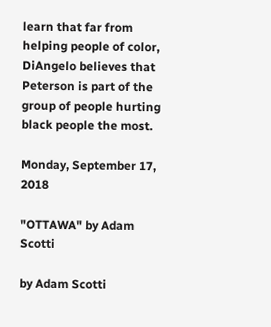learn that far from helping people of color, DiAngelo believes that Peterson is part of the group of people hurting black people the most.

Monday, September 17, 2018

"OTTAWA" by Adam Scotti

by Adam Scotti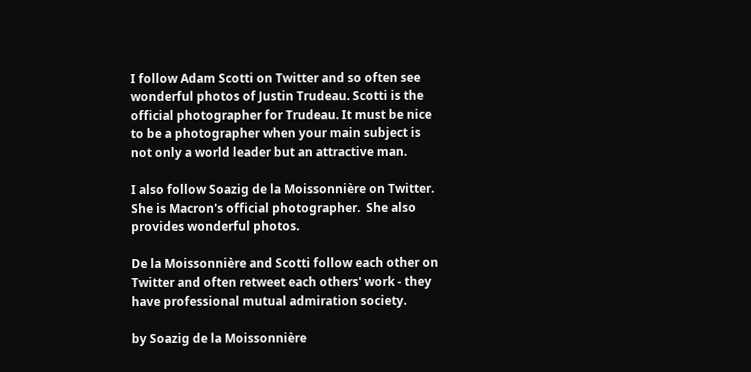I follow Adam Scotti on Twitter and so often see wonderful photos of Justin Trudeau. Scotti is the official photographer for Trudeau. It must be nice to be a photographer when your main subject is not only a world leader but an attractive man.

I also follow Soazig de la Moissonnière on Twitter. She is Macron's official photographer.  She also provides wonderful photos.

De la Moissonnière and Scotti follow each other on Twitter and often retweet each others' work - they have professional mutual admiration society.

by Soazig de la Moissonnière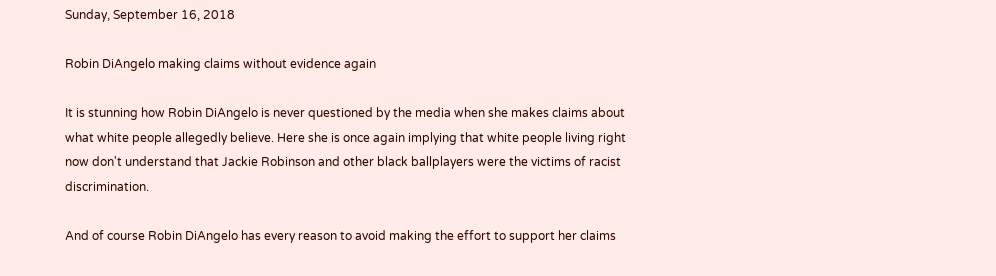Sunday, September 16, 2018

Robin DiAngelo making claims without evidence again

It is stunning how Robin DiAngelo is never questioned by the media when she makes claims about what white people allegedly believe. Here she is once again implying that white people living right now don't understand that Jackie Robinson and other black ballplayers were the victims of racist discrimination.

And of course Robin DiAngelo has every reason to avoid making the effort to support her claims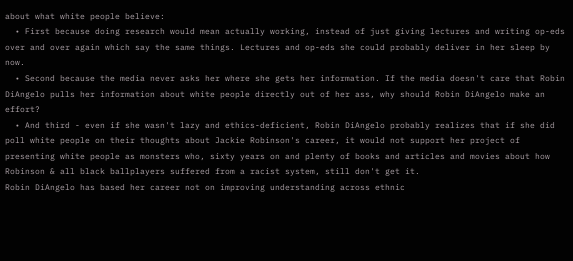about what white people believe:
  • First because doing research would mean actually working, instead of just giving lectures and writing op-eds over and over again which say the same things. Lectures and op-eds she could probably deliver in her sleep by now.
  • Second because the media never asks her where she gets her information. If the media doesn't care that Robin DiAngelo pulls her information about white people directly out of her ass, why should Robin DiAngelo make an effort?
  • And third - even if she wasn't lazy and ethics-deficient, Robin DiAngelo probably realizes that if she did poll white people on their thoughts about Jackie Robinson's career, it would not support her project of presenting white people as monsters who, sixty years on and plenty of books and articles and movies about how Robinson & all black ballplayers suffered from a racist system, still don't get it.
Robin DiAngelo has based her career not on improving understanding across ethnic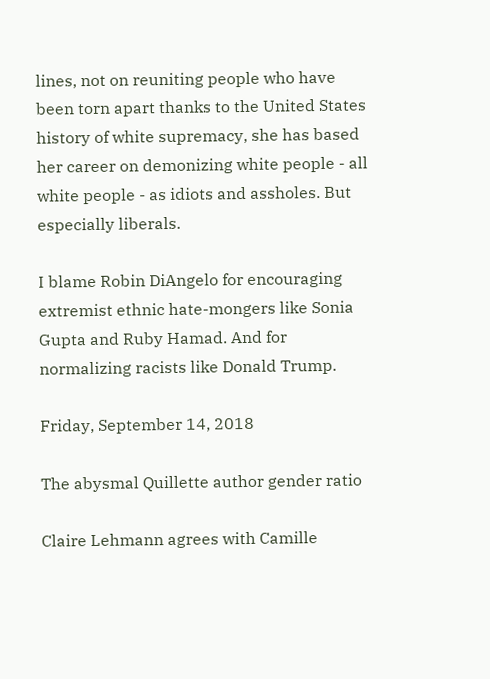lines, not on reuniting people who have been torn apart thanks to the United States history of white supremacy, she has based her career on demonizing white people - all white people - as idiots and assholes. But especially liberals.

I blame Robin DiAngelo for encouraging extremist ethnic hate-mongers like Sonia Gupta and Ruby Hamad. And for normalizing racists like Donald Trump.

Friday, September 14, 2018

The abysmal Quillette author gender ratio

Claire Lehmann agrees with Camille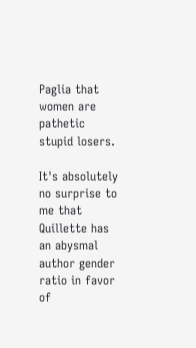Paglia that
women are pathetic stupid losers.

It's absolutely no surprise to me that Quillette has an abysmal author gender ratio in favor of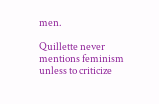men.

Quillette never mentions feminism unless to criticize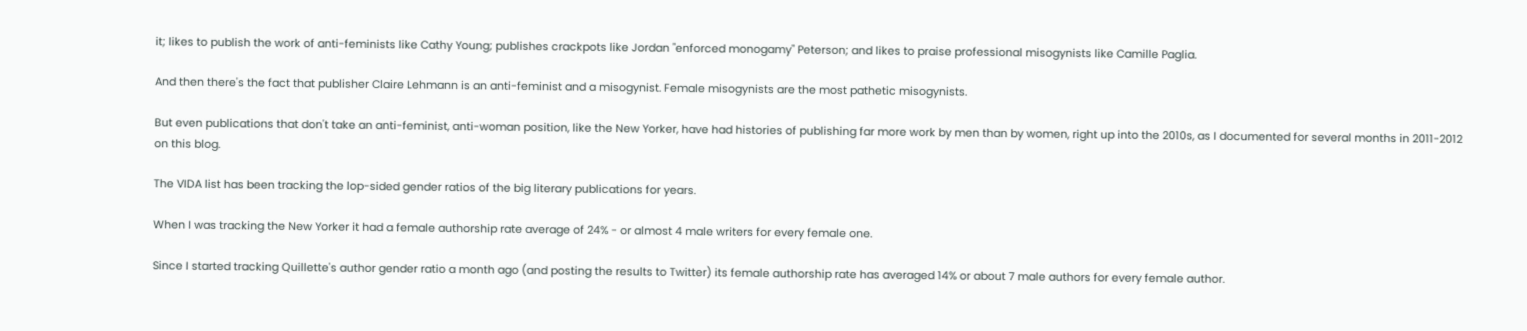it; likes to publish the work of anti-feminists like Cathy Young; publishes crackpots like Jordan "enforced monogamy" Peterson; and likes to praise professional misogynists like Camille Paglia.

And then there's the fact that publisher Claire Lehmann is an anti-feminist and a misogynist. Female misogynists are the most pathetic misogynists.

But even publications that don't take an anti-feminist, anti-woman position, like the New Yorker, have had histories of publishing far more work by men than by women, right up into the 2010s, as I documented for several months in 2011-2012 on this blog.

The VIDA list has been tracking the lop-sided gender ratios of the big literary publications for years.

When I was tracking the New Yorker it had a female authorship rate average of 24% - or almost 4 male writers for every female one.

Since I started tracking Quillette's author gender ratio a month ago (and posting the results to Twitter) its female authorship rate has averaged 14% or about 7 male authors for every female author.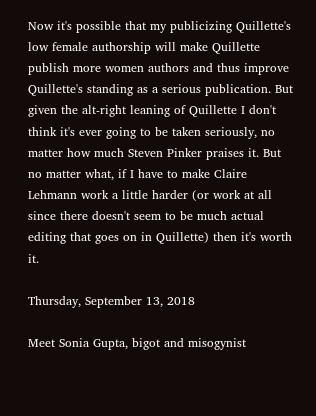Now it's possible that my publicizing Quillette's low female authorship will make Quillette publish more women authors and thus improve Quillette's standing as a serious publication. But given the alt-right leaning of Quillette I don't think it's ever going to be taken seriously, no matter how much Steven Pinker praises it. But no matter what, if I have to make Claire Lehmann work a little harder (or work at all since there doesn't seem to be much actual editing that goes on in Quillette) then it's worth it.

Thursday, September 13, 2018

Meet Sonia Gupta, bigot and misogynist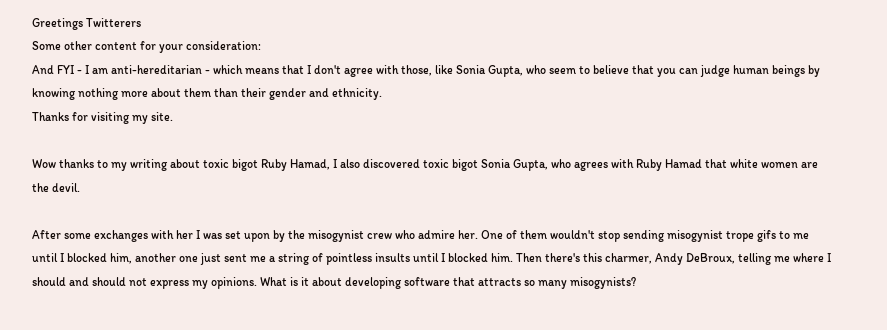Greetings Twitterers
Some other content for your consideration:
And FYI - I am anti-hereditarian - which means that I don't agree with those, like Sonia Gupta, who seem to believe that you can judge human beings by knowing nothing more about them than their gender and ethnicity.
Thanks for visiting my site.

Wow thanks to my writing about toxic bigot Ruby Hamad, I also discovered toxic bigot Sonia Gupta, who agrees with Ruby Hamad that white women are the devil.

After some exchanges with her I was set upon by the misogynist crew who admire her. One of them wouldn't stop sending misogynist trope gifs to me until I blocked him, another one just sent me a string of pointless insults until I blocked him. Then there's this charmer, Andy DeBroux, telling me where I should and should not express my opinions. What is it about developing software that attracts so many misogynists?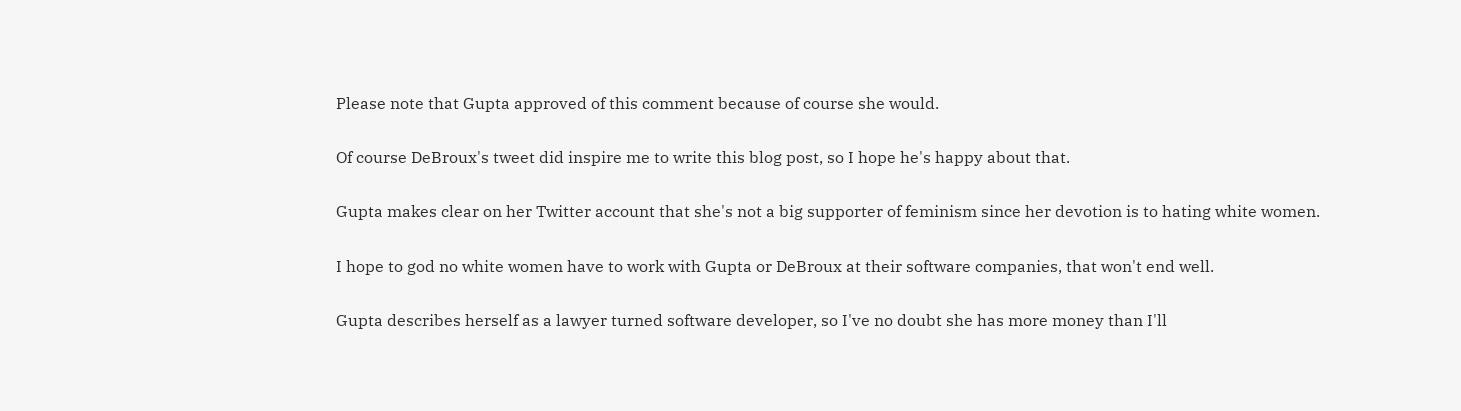Please note that Gupta approved of this comment because of course she would.

Of course DeBroux's tweet did inspire me to write this blog post, so I hope he's happy about that.

Gupta makes clear on her Twitter account that she's not a big supporter of feminism since her devotion is to hating white women.

I hope to god no white women have to work with Gupta or DeBroux at their software companies, that won't end well.

Gupta describes herself as a lawyer turned software developer, so I've no doubt she has more money than I'll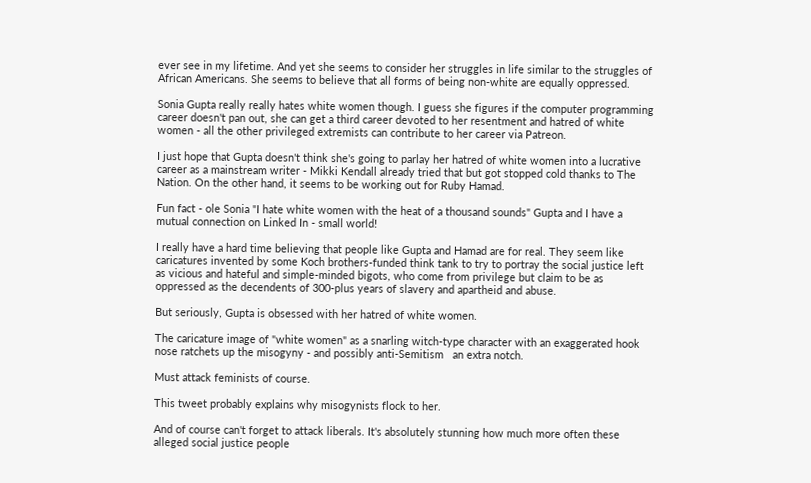ever see in my lifetime. And yet she seems to consider her struggles in life similar to the struggles of African Americans. She seems to believe that all forms of being non-white are equally oppressed.

Sonia Gupta really really hates white women though. I guess she figures if the computer programming career doesn't pan out, she can get a third career devoted to her resentment and hatred of white women - all the other privileged extremists can contribute to her career via Patreon.

I just hope that Gupta doesn't think she's going to parlay her hatred of white women into a lucrative career as a mainstream writer - Mikki Kendall already tried that but got stopped cold thanks to The Nation. On the other hand, it seems to be working out for Ruby Hamad.

Fun fact - ole Sonia "I hate white women with the heat of a thousand sounds" Gupta and I have a mutual connection on Linked In - small world!

I really have a hard time believing that people like Gupta and Hamad are for real. They seem like caricatures invented by some Koch brothers-funded think tank to try to portray the social justice left as vicious and hateful and simple-minded bigots, who come from privilege but claim to be as oppressed as the decendents of 300-plus years of slavery and apartheid and abuse.

But seriously, Gupta is obsessed with her hatred of white women.

The caricature image of "white women" as a snarling witch-type character with an exaggerated hook nose ratchets up the misogyny - and possibly anti-Semitism   an extra notch.

Must attack feminists of course.

This tweet probably explains why misogynists flock to her.

And of course can't forget to attack liberals. It's absolutely stunning how much more often these alleged social justice people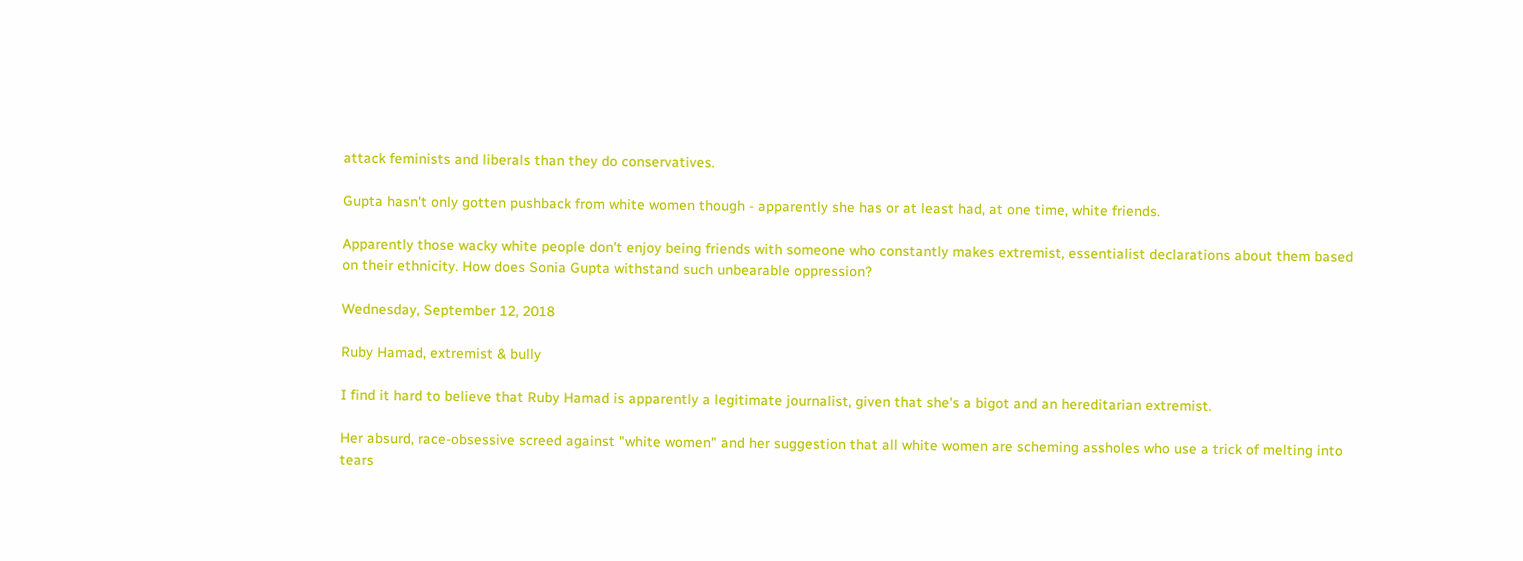attack feminists and liberals than they do conservatives.

Gupta hasn't only gotten pushback from white women though - apparently she has or at least had, at one time, white friends.

Apparently those wacky white people don't enjoy being friends with someone who constantly makes extremist, essentialist declarations about them based on their ethnicity. How does Sonia Gupta withstand such unbearable oppression?

Wednesday, September 12, 2018

Ruby Hamad, extremist & bully

I find it hard to believe that Ruby Hamad is apparently a legitimate journalist, given that she's a bigot and an hereditarian extremist.

Her absurd, race-obsessive screed against "white women" and her suggestion that all white women are scheming assholes who use a trick of melting into tears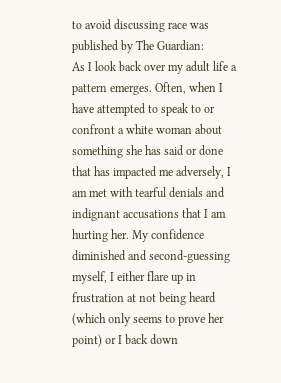to avoid discussing race was published by The Guardian:
As I look back over my adult life a pattern emerges. Often, when I have attempted to speak to or confront a white woman about something she has said or done that has impacted me adversely, I am met with tearful denials and indignant accusations that I am hurting her. My confidence diminished and second-guessing myself, I either flare up in frustration at not being heard (which only seems to prove her point) or I back down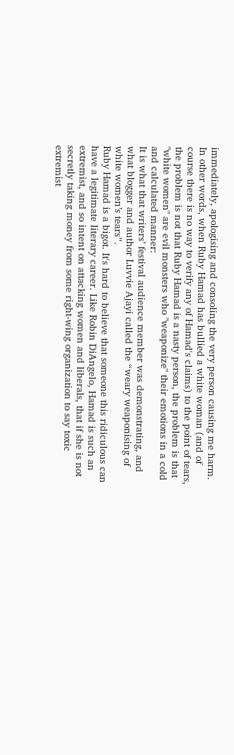immediately, apologising and consoling the very person causing me harm.
In other words, when Ruby Hamad has bullied a white woman (and of course there is no way to verify any of Hamad's claims) to the point of tears, the problem is not that Ruby Hamad is a nasty person, the problem is that "white women" are evil monsters who "weaponize" their emotions in a cold and calculated manner:
It is what that writers’ festival audience member was demonstrating, and what blogger and author Luvvie Ajayi called the “weary weaponising of white women’s tears”.
Ruby Hamad is a bigot. It's hard to believe that someone this ridiculous can have a legitimate literary career. Like Robin DiAngelo, Hamad is such an extremist, and so intent on attacking women and liberals, that if she is not secretly taking money from some right-wing organization to say toxic extremist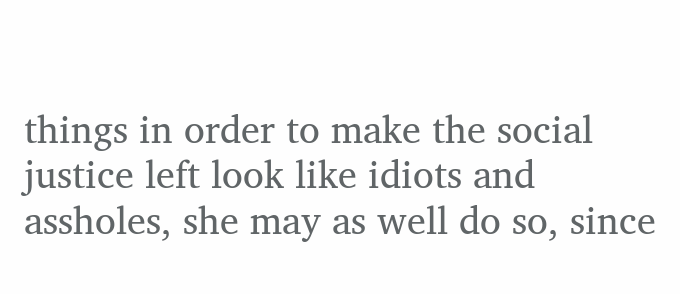things in order to make the social justice left look like idiots and assholes, she may as well do so, since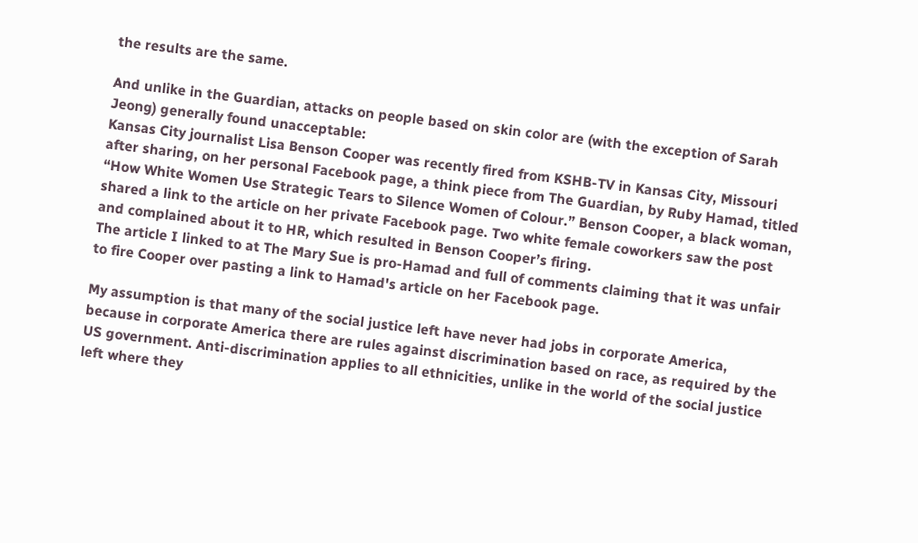the results are the same.

And unlike in the Guardian, attacks on people based on skin color are (with the exception of Sarah Jeong) generally found unacceptable:
Kansas City journalist Lisa Benson Cooper was recently fired from KSHB-TV in Kansas City, Missouri after sharing, on her personal Facebook page, a think piece from The Guardian, by Ruby Hamad, titled “How White Women Use Strategic Tears to Silence Women of Colour.” Benson Cooper, a black woman, shared a link to the article on her private Facebook page. Two white female coworkers saw the post and complained about it to HR, which resulted in Benson Cooper’s firing.
The article I linked to at The Mary Sue is pro-Hamad and full of comments claiming that it was unfair to fire Cooper over pasting a link to Hamad's article on her Facebook page.

My assumption is that many of the social justice left have never had jobs in corporate America, because in corporate America there are rules against discrimination based on race, as required by the US government. Anti-discrimination applies to all ethnicities, unlike in the world of the social justice left where they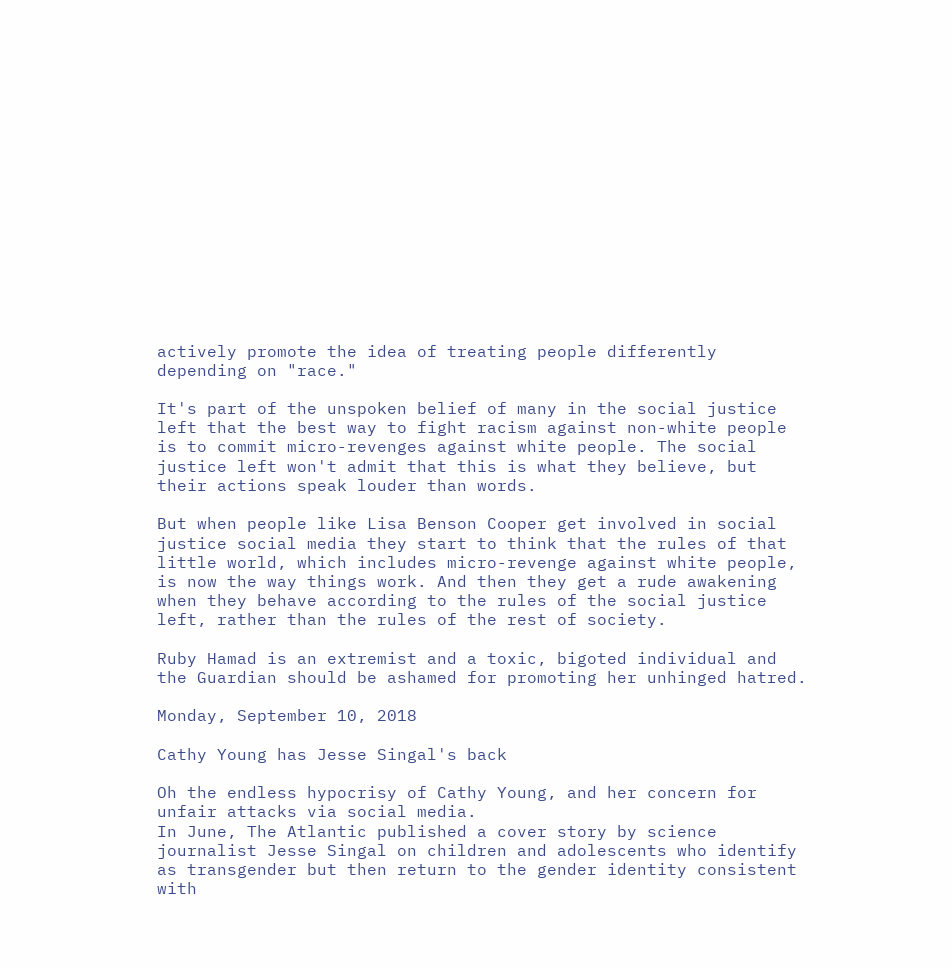actively promote the idea of treating people differently depending on "race."

It's part of the unspoken belief of many in the social justice left that the best way to fight racism against non-white people is to commit micro-revenges against white people. The social justice left won't admit that this is what they believe, but their actions speak louder than words.

But when people like Lisa Benson Cooper get involved in social justice social media they start to think that the rules of that little world, which includes micro-revenge against white people, is now the way things work. And then they get a rude awakening when they behave according to the rules of the social justice left, rather than the rules of the rest of society.

Ruby Hamad is an extremist and a toxic, bigoted individual and the Guardian should be ashamed for promoting her unhinged hatred.

Monday, September 10, 2018

Cathy Young has Jesse Singal's back

Oh the endless hypocrisy of Cathy Young, and her concern for unfair attacks via social media.
In June, The Atlantic published a cover story by science journalist Jesse Singal on children and adolescents who identify as transgender but then return to the gender identity consistent with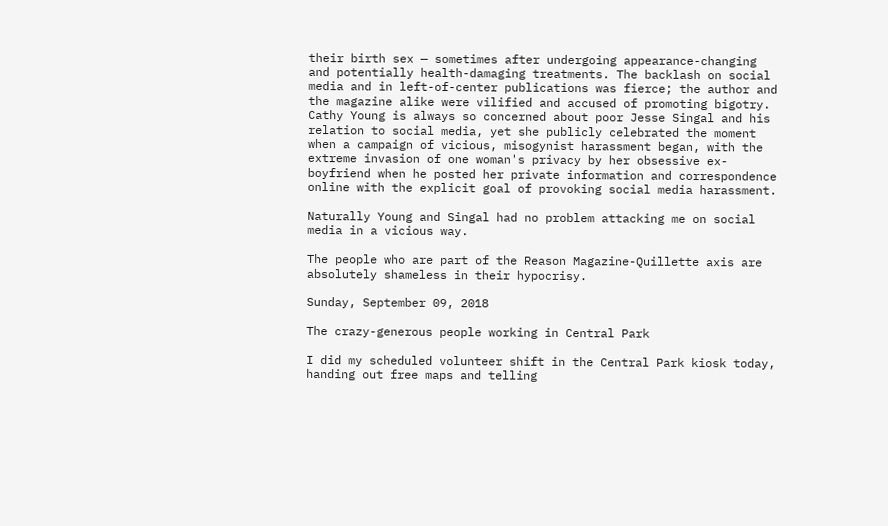their birth sex — sometimes after undergoing appearance-changing and potentially health-damaging treatments. The backlash on social media and in left-of-center publications was fierce; the author and the magazine alike were vilified and accused of promoting bigotry.
Cathy Young is always so concerned about poor Jesse Singal and his relation to social media, yet she publicly celebrated the moment when a campaign of vicious, misogynist harassment began, with the extreme invasion of one woman's privacy by her obsessive ex-boyfriend when he posted her private information and correspondence online with the explicit goal of provoking social media harassment.

Naturally Young and Singal had no problem attacking me on social media in a vicious way.

The people who are part of the Reason Magazine-Quillette axis are absolutely shameless in their hypocrisy.

Sunday, September 09, 2018

The crazy-generous people working in Central Park

I did my scheduled volunteer shift in the Central Park kiosk today, handing out free maps and telling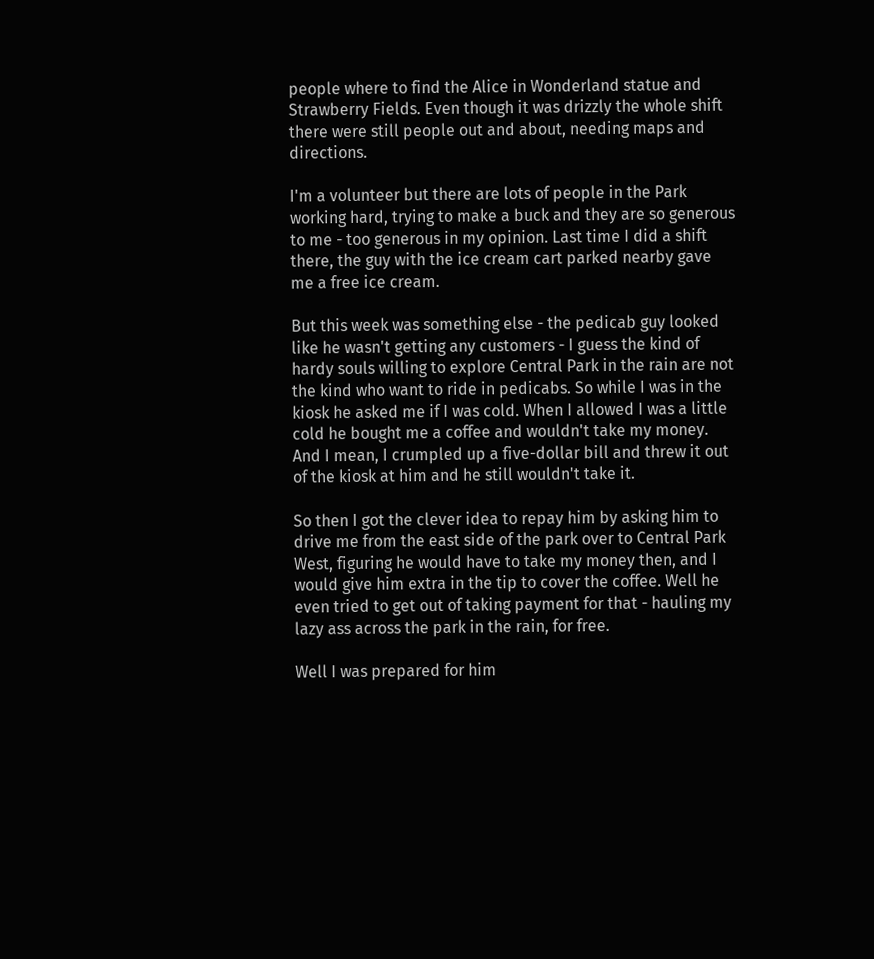people where to find the Alice in Wonderland statue and Strawberry Fields. Even though it was drizzly the whole shift there were still people out and about, needing maps and directions.

I'm a volunteer but there are lots of people in the Park working hard, trying to make a buck and they are so generous to me - too generous in my opinion. Last time I did a shift there, the guy with the ice cream cart parked nearby gave me a free ice cream.

But this week was something else - the pedicab guy looked like he wasn't getting any customers - I guess the kind of hardy souls willing to explore Central Park in the rain are not the kind who want to ride in pedicabs. So while I was in the kiosk he asked me if I was cold. When I allowed I was a little cold he bought me a coffee and wouldn't take my money. And I mean, I crumpled up a five-dollar bill and threw it out of the kiosk at him and he still wouldn't take it.

So then I got the clever idea to repay him by asking him to drive me from the east side of the park over to Central Park West, figuring he would have to take my money then, and I would give him extra in the tip to cover the coffee. Well he even tried to get out of taking payment for that - hauling my lazy ass across the park in the rain, for free.

Well I was prepared for him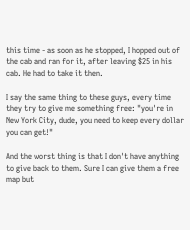this time - as soon as he stopped, I hopped out of the cab and ran for it, after leaving $25 in his cab. He had to take it then.

I say the same thing to these guys, every time they try to give me something free: "you're in New York City, dude, you need to keep every dollar you can get!"

And the worst thing is that I don't have anything to give back to them. Sure I can give them a free map but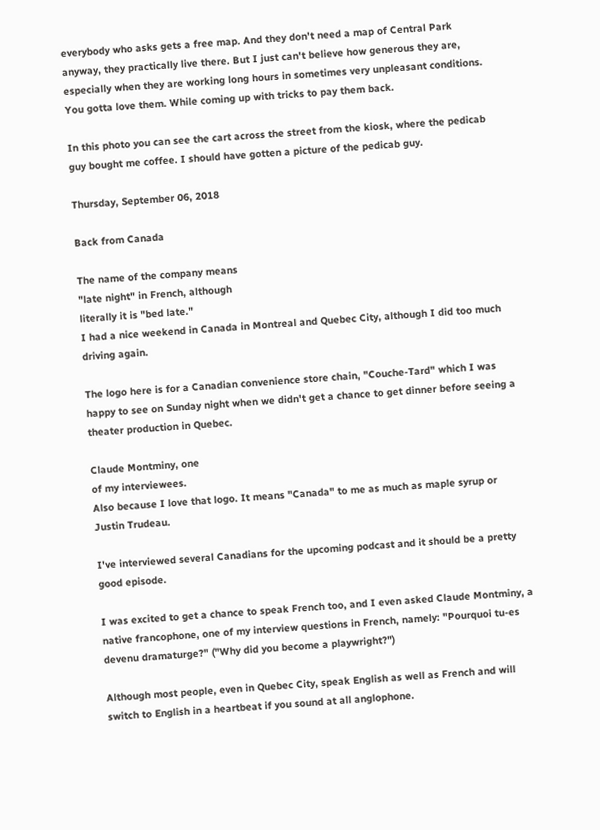everybody who asks gets a free map. And they don't need a map of Central Park anyway, they practically live there. But I just can't believe how generous they are, especially when they are working long hours in sometimes very unpleasant conditions. You gotta love them. While coming up with tricks to pay them back.

In this photo you can see the cart across the street from the kiosk, where the pedicab guy bought me coffee. I should have gotten a picture of the pedicab guy.

Thursday, September 06, 2018

Back from Canada

The name of the company means
"late night" in French, although
literally it is "bed late."
I had a nice weekend in Canada in Montreal and Quebec City, although I did too much driving again.

The logo here is for a Canadian convenience store chain, "Couche-Tard" which I was happy to see on Sunday night when we didn't get a chance to get dinner before seeing a theater production in Quebec.

Claude Montminy, one
of my interviewees.
Also because I love that logo. It means "Canada" to me as much as maple syrup or Justin Trudeau.

I've interviewed several Canadians for the upcoming podcast and it should be a pretty good episode.

I was excited to get a chance to speak French too, and I even asked Claude Montminy, a native francophone, one of my interview questions in French, namely: "Pourquoi tu-es devenu dramaturge?" ("Why did you become a playwright?")

Although most people, even in Quebec City, speak English as well as French and will switch to English in a heartbeat if you sound at all anglophone.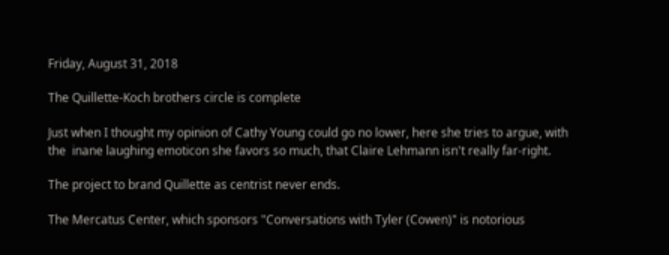Friday, August 31, 2018

The Quillette-Koch brothers circle is complete

Just when I thought my opinion of Cathy Young could go no lower, here she tries to argue, with the  inane laughing emoticon she favors so much, that Claire Lehmann isn't really far-right.

The project to brand Quillette as centrist never ends.

The Mercatus Center, which sponsors "Conversations with Tyler (Cowen)" is notorious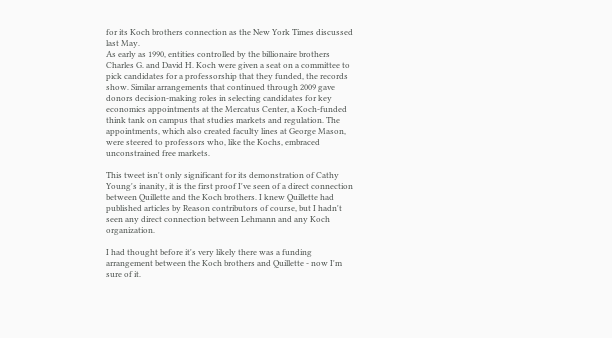for its Koch brothers connection as the New York Times discussed last May.
As early as 1990, entities controlled by the billionaire brothers Charles G. and David H. Koch were given a seat on a committee to pick candidates for a professorship that they funded, the records show. Similar arrangements that continued through 2009 gave donors decision-making roles in selecting candidates for key economics appointments at the Mercatus Center, a Koch-funded think tank on campus that studies markets and regulation. The appointments, which also created faculty lines at George Mason, were steered to professors who, like the Kochs, embraced unconstrained free markets.

This tweet isn't only significant for its demonstration of Cathy Young's inanity, it is the first proof I've seen of a direct connection between Quillette and the Koch brothers. I knew Quillette had published articles by Reason contributors of course, but I hadn't seen any direct connection between Lehmann and any Koch organization.

I had thought before it's very likely there was a funding arrangement between the Koch brothers and Quillette - now I'm sure of it.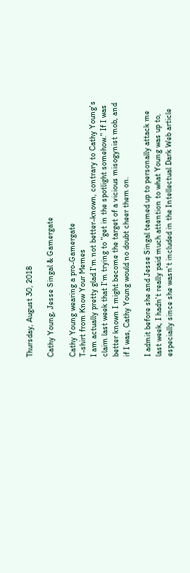Thursday, August 30, 2018

Cathy Young, Jesse Singal & Gamergate

Cathy Young wearing a pro-Gamergate
T-shirt from Know Your Memes
I am actually pretty glad I'm not better-known, contrary to Cathy Young's claim last week that I'm trying to "get in the spotlight somehow." If I was better known I might become the target of a vicious misogynist mob, and if I was, Cathy Young would no doubt cheer them on.

I admit before she and Jesse Singal teamed up to personally attack me last week, I hadn't really paid much attention to what Young was up to, especially since she wasn't included in the Intellectual Dark Web article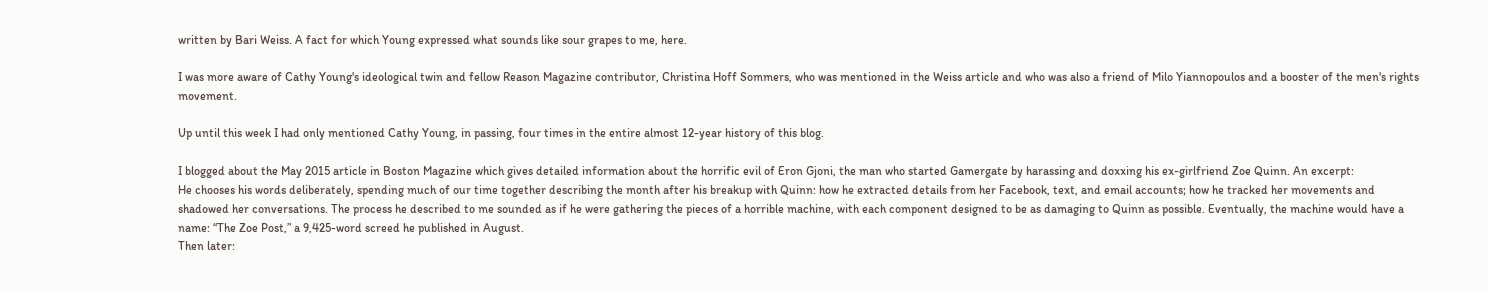written by Bari Weiss. A fact for which Young expressed what sounds like sour grapes to me, here.

I was more aware of Cathy Young's ideological twin and fellow Reason Magazine contributor, Christina Hoff Sommers, who was mentioned in the Weiss article and who was also a friend of Milo Yiannopoulos and a booster of the men's rights movement.

Up until this week I had only mentioned Cathy Young, in passing, four times in the entire almost 12-year history of this blog.

I blogged about the May 2015 article in Boston Magazine which gives detailed information about the horrific evil of Eron Gjoni, the man who started Gamergate by harassing and doxxing his ex-girlfriend Zoe Quinn. An excerpt:
He chooses his words deliberately, spending much of our time together describing the month after his breakup with Quinn: how he extracted details from her Facebook, text, and email accounts; how he tracked her movements and shadowed her conversations. The process he described to me sounded as if he were gathering the pieces of a horrible machine, with each component designed to be as damaging to Quinn as possible. Eventually, the machine would have a name: “The Zoe Post,” a 9,425-word screed he published in August.
Then later: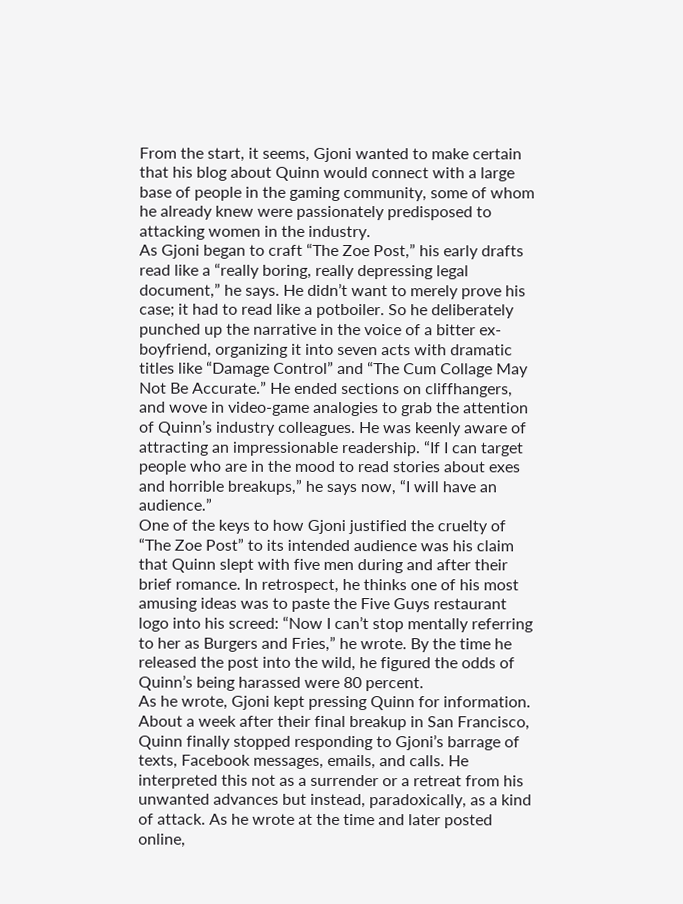From the start, it seems, Gjoni wanted to make certain that his blog about Quinn would connect with a large base of people in the gaming community, some of whom he already knew were passionately predisposed to attacking women in the industry.
As Gjoni began to craft “The Zoe Post,” his early drafts read like a “really boring, really depressing legal document,” he says. He didn’t want to merely prove his case; it had to read like a potboiler. So he deliberately punched up the narrative in the voice of a bitter ex-boyfriend, organizing it into seven acts with dramatic titles like “Damage Control” and “The Cum Collage May Not Be Accurate.” He ended sections on cliffhangers, and wove in video-game analogies to grab the attention of Quinn’s industry colleagues. He was keenly aware of attracting an impressionable readership. “If I can target people who are in the mood to read stories about exes and horrible breakups,” he says now, “I will have an audience.”
One of the keys to how Gjoni justified the cruelty of “The Zoe Post” to its intended audience was his claim that Quinn slept with five men during and after their brief romance. In retrospect, he thinks one of his most amusing ideas was to paste the Five Guys restaurant logo into his screed: “Now I can’t stop mentally referring to her as Burgers and Fries,” he wrote. By the time he released the post into the wild, he figured the odds of Quinn’s being harassed were 80 percent.
As he wrote, Gjoni kept pressing Quinn for information. About a week after their final breakup in San Francisco, Quinn finally stopped responding to Gjoni’s barrage of texts, Facebook messages, emails, and calls. He interpreted this not as a surrender or a retreat from his unwanted advances but instead, paradoxically, as a kind of attack. As he wrote at the time and later posted online,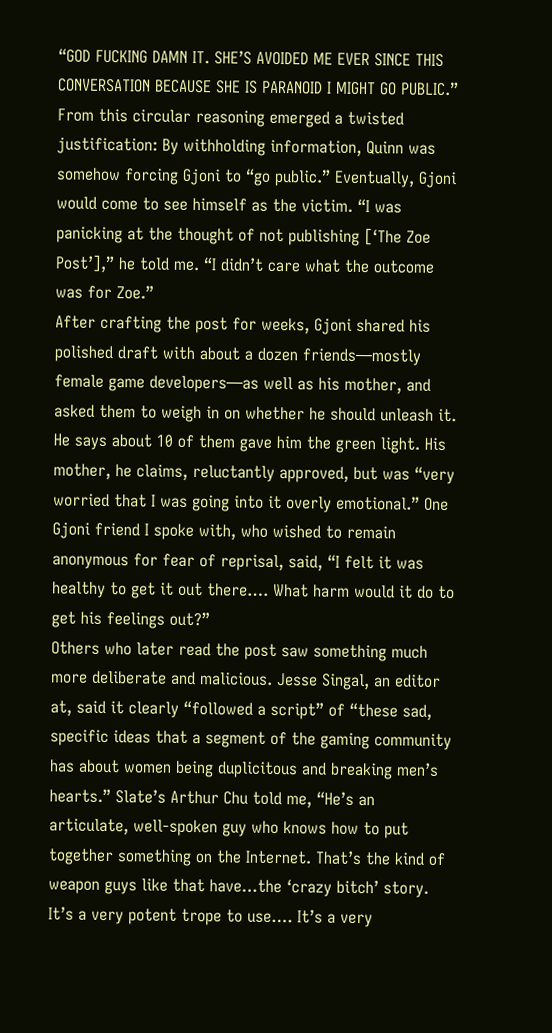“GOD FUCKING DAMN IT. SHE’S AVOIDED ME EVER SINCE THIS CONVERSATION BECAUSE SHE IS PARANOID I MIGHT GO PUBLIC.” From this circular reasoning emerged a twisted justification: By withholding information, Quinn was somehow forcing Gjoni to “go public.” Eventually, Gjoni would come to see himself as the victim. “I was panicking at the thought of not publishing [‘The Zoe Post’],” he told me. “I didn’t care what the outcome was for Zoe.”
After crafting the post for weeks, Gjoni shared his polished draft with about a dozen friends—mostly female game developers—as well as his mother, and asked them to weigh in on whether he should unleash it. He says about 10 of them gave him the green light. His mother, he claims, reluctantly approved, but was “very worried that I was going into it overly emotional.” One Gjoni friend I spoke with, who wished to remain anonymous for fear of reprisal, said, “I felt it was healthy to get it out there…. What harm would it do to get his feelings out?”
Others who later read the post saw something much more deliberate and malicious. Jesse Singal, an editor at, said it clearly “followed a script” of “these sad, specific ideas that a segment of the gaming community has about women being duplicitous and breaking men’s hearts.” Slate’s Arthur Chu told me, “He’s an articulate, well-spoken guy who knows how to put together something on the Internet. That’s the kind of weapon guys like that have…the ‘crazy bitch’ story. It’s a very potent trope to use…. It’s a very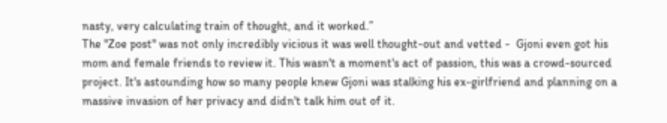nasty, very calculating train of thought, and it worked.”
The "Zoe post" was not only incredibly vicious it was well thought-out and vetted -  Gjoni even got his mom and female friends to review it. This wasn't a moment's act of passion, this was a crowd-sourced project. It's astounding how so many people knew Gjoni was stalking his ex-girlfriend and planning on a massive invasion of her privacy and didn't talk him out of it.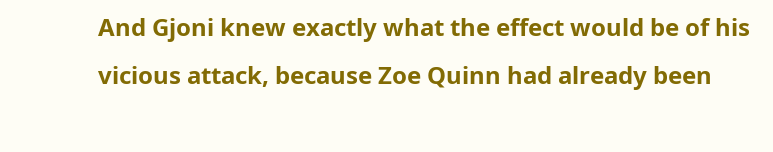And Gjoni knew exactly what the effect would be of his vicious attack, because Zoe Quinn had already been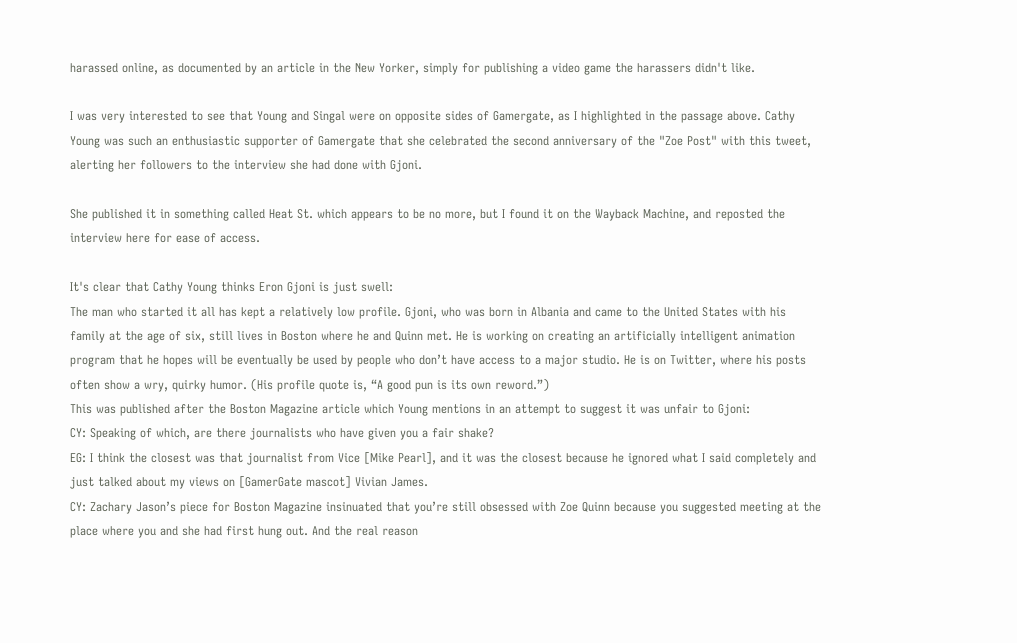harassed online, as documented by an article in the New Yorker, simply for publishing a video game the harassers didn't like.

I was very interested to see that Young and Singal were on opposite sides of Gamergate, as I highlighted in the passage above. Cathy Young was such an enthusiastic supporter of Gamergate that she celebrated the second anniversary of the "Zoe Post" with this tweet, alerting her followers to the interview she had done with Gjoni.

She published it in something called Heat St. which appears to be no more, but I found it on the Wayback Machine, and reposted the interview here for ease of access.

It's clear that Cathy Young thinks Eron Gjoni is just swell:
The man who started it all has kept a relatively low profile. Gjoni, who was born in Albania and came to the United States with his family at the age of six, still lives in Boston where he and Quinn met. He is working on creating an artificially intelligent animation program that he hopes will be eventually be used by people who don’t have access to a major studio. He is on Twitter, where his posts often show a wry, quirky humor. (His profile quote is, “A good pun is its own reword.”)
This was published after the Boston Magazine article which Young mentions in an attempt to suggest it was unfair to Gjoni:
CY: Speaking of which, are there journalists who have given you a fair shake?
EG: I think the closest was that journalist from Vice [Mike Pearl], and it was the closest because he ignored what I said completely and just talked about my views on [GamerGate mascot] Vivian James.
CY: Zachary Jason’s piece for Boston Magazine insinuated that you’re still obsessed with Zoe Quinn because you suggested meeting at the place where you and she had first hung out. And the real reason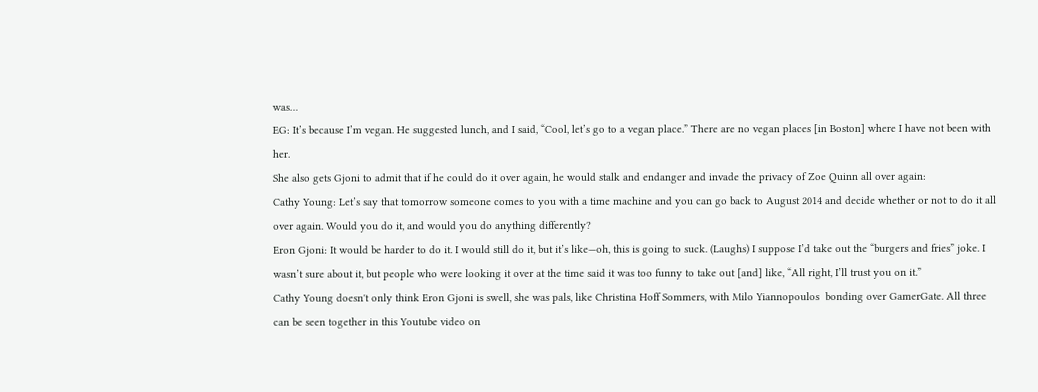was…
EG: It’s because I’m vegan. He suggested lunch, and I said, “Cool, let’s go to a vegan place.” There are no vegan places [in Boston] where I have not been with her.
She also gets Gjoni to admit that if he could do it over again, he would stalk and endanger and invade the privacy of Zoe Quinn all over again:
Cathy Young: Let’s say that tomorrow someone comes to you with a time machine and you can go back to August 2014 and decide whether or not to do it all over again. Would you do it, and would you do anything differently?
Eron Gjoni: It would be harder to do it. I would still do it, but it’s like—oh, this is going to suck. (Laughs) I suppose I’d take out the “burgers and fries” joke. I wasn’t sure about it, but people who were looking it over at the time said it was too funny to take out [and] like, “All right, I’ll trust you on it.”
Cathy Young doesn't only think Eron Gjoni is swell, she was pals, like Christina Hoff Sommers, with Milo Yiannopoulos  bonding over GamerGate. All three can be seen together in this Youtube video on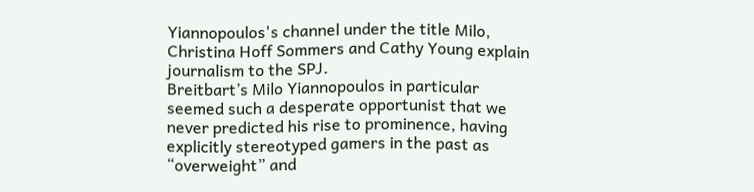Yiannopoulos's channel under the title Milo, Christina Hoff Sommers and Cathy Young explain journalism to the SPJ.
Breitbart’s Milo Yiannopoulos in particular seemed such a desperate opportunist that we never predicted his rise to prominence, having explicitly stereotyped gamers in the past as “overweight” and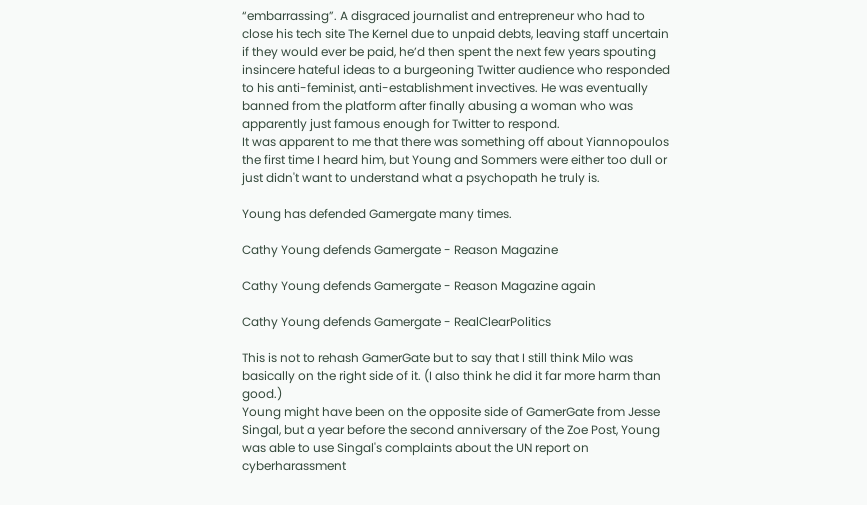“embarrassing”. A disgraced journalist and entrepreneur who had to close his tech site The Kernel due to unpaid debts, leaving staff uncertain if they would ever be paid, he’d then spent the next few years spouting insincere hateful ideas to a burgeoning Twitter audience who responded to his anti-feminist, anti-establishment invectives. He was eventually banned from the platform after finally abusing a woman who was apparently just famous enough for Twitter to respond.
It was apparent to me that there was something off about Yiannopoulos the first time I heard him, but Young and Sommers were either too dull or just didn't want to understand what a psychopath he truly is.

Young has defended Gamergate many times.

Cathy Young defends Gamergate - Reason Magazine

Cathy Young defends Gamergate - Reason Magazine again

Cathy Young defends Gamergate - RealClearPolitics

This is not to rehash GamerGate but to say that I still think Milo was basically on the right side of it. (I also think he did it far more harm than good.)
Young might have been on the opposite side of GamerGate from Jesse Singal, but a year before the second anniversary of the Zoe Post, Young was able to use Singal's complaints about the UN report on cyberharassment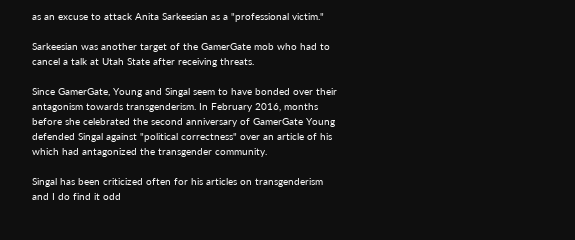as an excuse to attack Anita Sarkeesian as a "professional victim."

Sarkeesian was another target of the GamerGate mob who had to cancel a talk at Utah State after receiving threats.

Since GamerGate, Young and Singal seem to have bonded over their antagonism towards transgenderism. In February 2016, months before she celebrated the second anniversary of GamerGate Young defended Singal against "political correctness" over an article of his which had antagonized the transgender community.

Singal has been criticized often for his articles on transgenderism and I do find it odd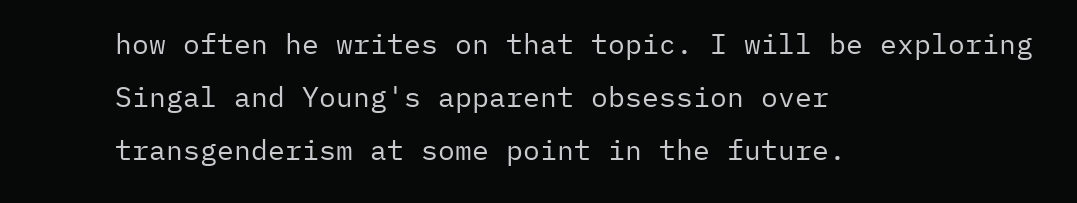how often he writes on that topic. I will be exploring Singal and Young's apparent obsession over transgenderism at some point in the future.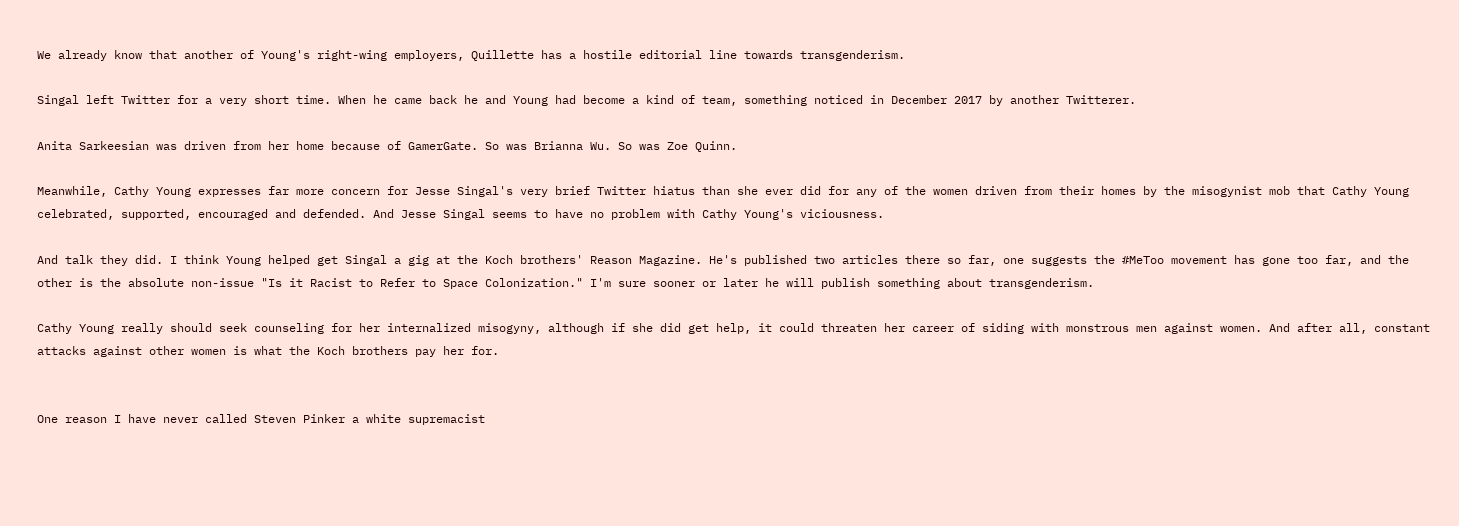We already know that another of Young's right-wing employers, Quillette has a hostile editorial line towards transgenderism.

Singal left Twitter for a very short time. When he came back he and Young had become a kind of team, something noticed in December 2017 by another Twitterer.

Anita Sarkeesian was driven from her home because of GamerGate. So was Brianna Wu. So was Zoe Quinn.

Meanwhile, Cathy Young expresses far more concern for Jesse Singal's very brief Twitter hiatus than she ever did for any of the women driven from their homes by the misogynist mob that Cathy Young celebrated, supported, encouraged and defended. And Jesse Singal seems to have no problem with Cathy Young's viciousness.

And talk they did. I think Young helped get Singal a gig at the Koch brothers' Reason Magazine. He's published two articles there so far, one suggests the #MeToo movement has gone too far, and the other is the absolute non-issue "Is it Racist to Refer to Space Colonization." I'm sure sooner or later he will publish something about transgenderism.

Cathy Young really should seek counseling for her internalized misogyny, although if she did get help, it could threaten her career of siding with monstrous men against women. And after all, constant attacks against other women is what the Koch brothers pay her for.


One reason I have never called Steven Pinker a white supremacist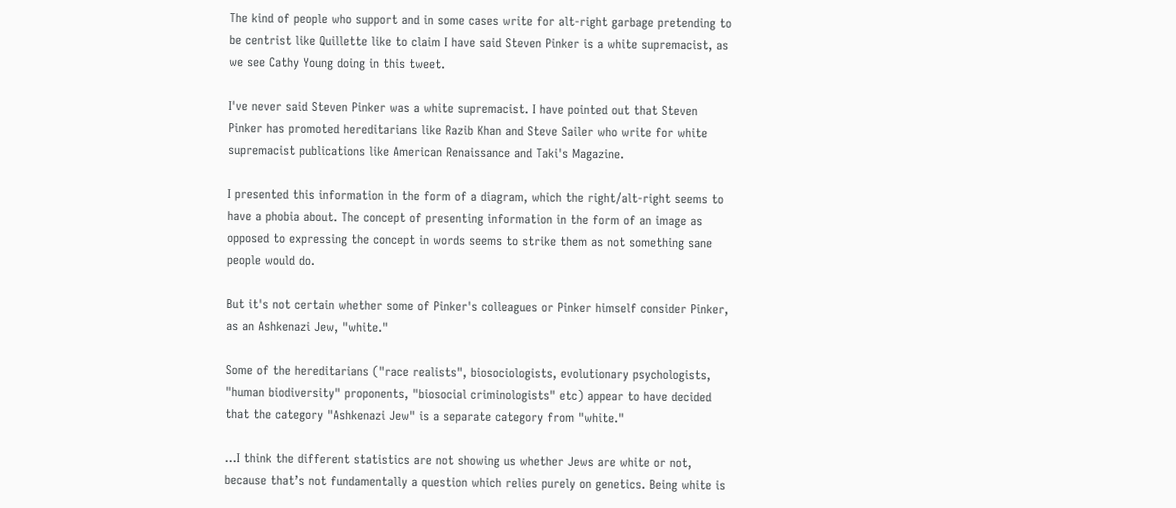The kind of people who support and in some cases write for alt-right garbage pretending to be centrist like Quillette like to claim I have said Steven Pinker is a white supremacist, as we see Cathy Young doing in this tweet.

I've never said Steven Pinker was a white supremacist. I have pointed out that Steven Pinker has promoted hereditarians like Razib Khan and Steve Sailer who write for white supremacist publications like American Renaissance and Taki's Magazine.

I presented this information in the form of a diagram, which the right/alt-right seems to have a phobia about. The concept of presenting information in the form of an image as opposed to expressing the concept in words seems to strike them as not something sane people would do.

But it's not certain whether some of Pinker's colleagues or Pinker himself consider Pinker, as an Ashkenazi Jew, "white."

Some of the hereditarians ("race realists", biosociologists, evolutionary psychologists, "human biodiversity" proponents, "biosocial criminologists" etc) appear to have decided that the category "Ashkenazi Jew" is a separate category from "white."

...I think the different statistics are not showing us whether Jews are white or not, because that’s not fundamentally a question which relies purely on genetics. Being white is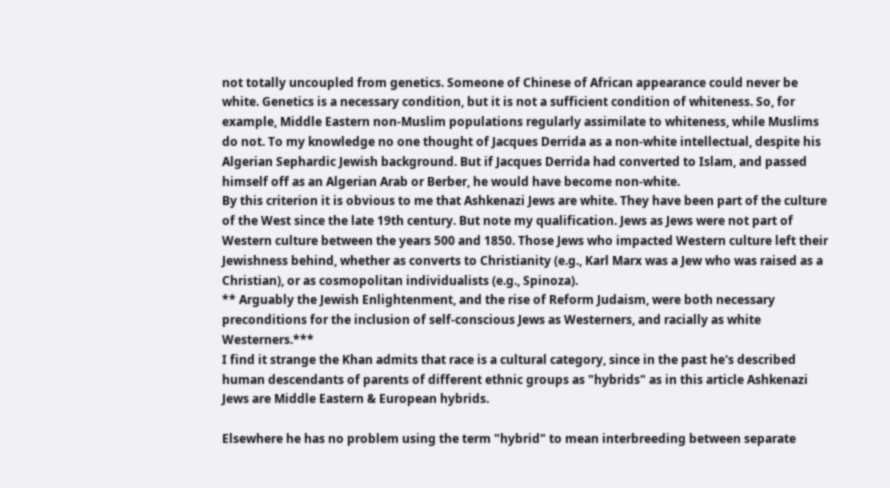not totally uncoupled from genetics. Someone of Chinese of African appearance could never be white. Genetics is a necessary condition, but it is not a sufficient condition of whiteness. So, for example, Middle Eastern non-Muslim populations regularly assimilate to whiteness, while Muslims do not. To my knowledge no one thought of Jacques Derrida as a non-white intellectual, despite his Algerian Sephardic Jewish background. But if Jacques Derrida had converted to Islam, and passed himself off as an Algerian Arab or Berber, he would have become non-white.
By this criterion it is obvious to me that Ashkenazi Jews are white. They have been part of the culture of the West since the late 19th century. But note my qualification. Jews as Jews were not part of Western culture between the years 500 and 1850. Those Jews who impacted Western culture left their Jewishness behind, whether as converts to Christianity (e.g., Karl Marx was a Jew who was raised as a Christian), or as cosmopolitan individualists (e.g., Spinoza).
** Arguably the Jewish Enlightenment, and the rise of Reform Judaism, were both necessary preconditions for the inclusion of self-conscious Jews as Westerners, and racially as white Westerners.***
I find it strange the Khan admits that race is a cultural category, since in the past he's described human descendants of parents of different ethnic groups as "hybrids" as in this article Ashkenazi Jews are Middle Eastern & European hybrids.

Elsewhere he has no problem using the term "hybrid" to mean interbreeding between separate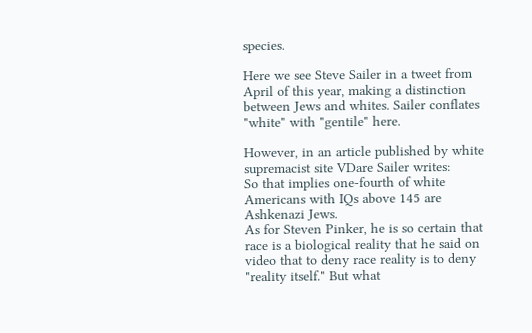species.

Here we see Steve Sailer in a tweet from April of this year, making a distinction between Jews and whites. Sailer conflates "white" with "gentile" here.

However, in an article published by white supremacist site VDare Sailer writes:
So that implies one-fourth of white Americans with IQs above 145 are Ashkenazi Jews.
As for Steven Pinker, he is so certain that race is a biological reality that he said on video that to deny race reality is to deny "reality itself." But what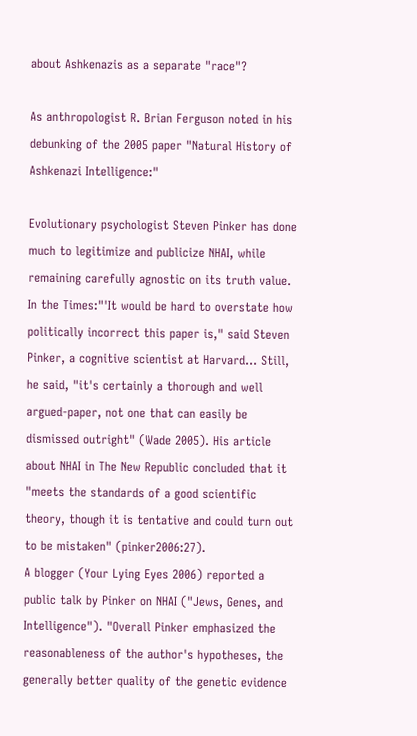about Ashkenazis as a separate "race"?

As anthropologist R. Brian Ferguson noted in his debunking of the 2005 paper "Natural History of Ashkenazi Intelligence:"

Evolutionary psychologist Steven Pinker has done much to legitimize and publicize NHAI, while remaining carefully agnostic on its truth value. In the Times:"'It would be hard to overstate how politically incorrect this paper is," said Steven Pinker, a cognitive scientist at Harvard... Still, he said, "it's certainly a thorough and well argued-paper, not one that can easily be dismissed outright" (Wade 2005). His article about NHAI in The New Republic concluded that it "meets the standards of a good scientific theory, though it is tentative and could turn out to be mistaken" (pinker2006:27).
A blogger (Your Lying Eyes 2006) reported a public talk by Pinker on NHAI ("Jews, Genes, and Intelligence"). "Overall Pinker emphasized the reasonableness of the author's hypotheses, the generally better quality of the genetic evidence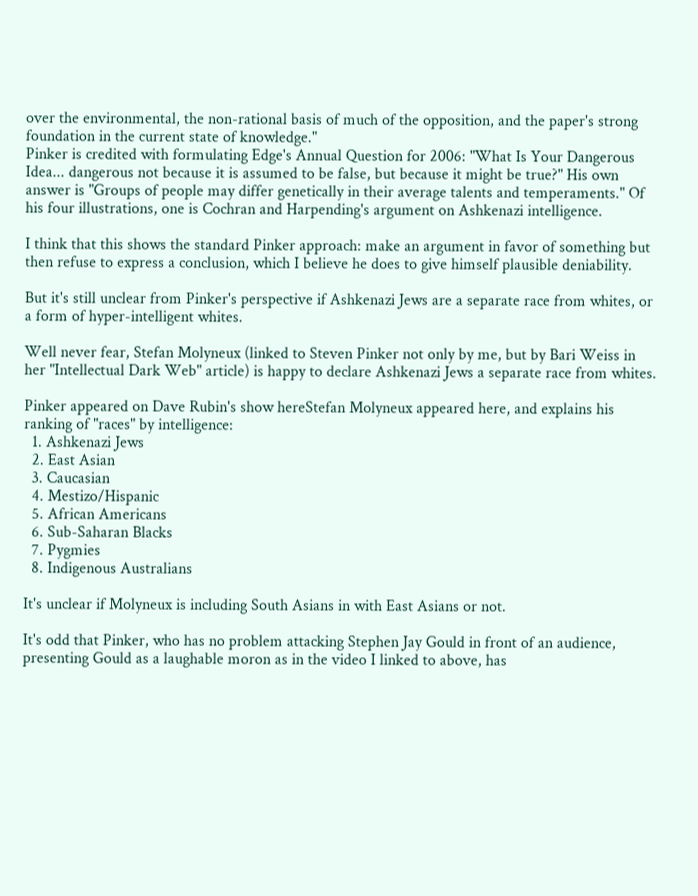over the environmental, the non-rational basis of much of the opposition, and the paper's strong foundation in the current state of knowledge."
Pinker is credited with formulating Edge's Annual Question for 2006: "What Is Your Dangerous Idea... dangerous not because it is assumed to be false, but because it might be true?" His own answer is "Groups of people may differ genetically in their average talents and temperaments." Of his four illustrations, one is Cochran and Harpending's argument on Ashkenazi intelligence.

I think that this shows the standard Pinker approach: make an argument in favor of something but then refuse to express a conclusion, which I believe he does to give himself plausible deniability.

But it's still unclear from Pinker's perspective if Ashkenazi Jews are a separate race from whites, or a form of hyper-intelligent whites.

Well never fear, Stefan Molyneux (linked to Steven Pinker not only by me, but by Bari Weiss in her "Intellectual Dark Web" article) is happy to declare Ashkenazi Jews a separate race from whites.

Pinker appeared on Dave Rubin's show hereStefan Molyneux appeared here, and explains his ranking of "races" by intelligence:
  1. Ashkenazi Jews
  2. East Asian
  3. Caucasian
  4. Mestizo/Hispanic
  5. African Americans
  6. Sub-Saharan Blacks
  7. Pygmies
  8. Indigenous Australians

It's unclear if Molyneux is including South Asians in with East Asians or not.

It's odd that Pinker, who has no problem attacking Stephen Jay Gould in front of an audience, presenting Gould as a laughable moron as in the video I linked to above, has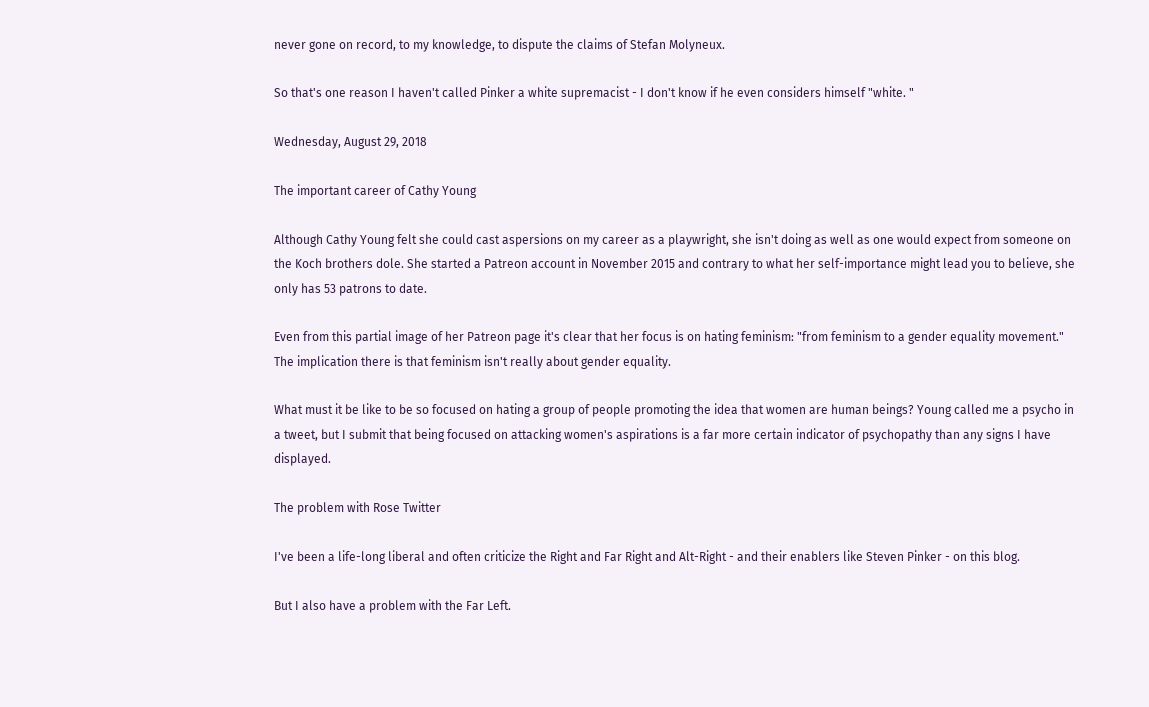never gone on record, to my knowledge, to dispute the claims of Stefan Molyneux.

So that's one reason I haven't called Pinker a white supremacist - I don't know if he even considers himself "white. "

Wednesday, August 29, 2018

The important career of Cathy Young

Although Cathy Young felt she could cast aspersions on my career as a playwright, she isn't doing as well as one would expect from someone on the Koch brothers dole. She started a Patreon account in November 2015 and contrary to what her self-importance might lead you to believe, she only has 53 patrons to date.

Even from this partial image of her Patreon page it's clear that her focus is on hating feminism: "from feminism to a gender equality movement." The implication there is that feminism isn't really about gender equality.

What must it be like to be so focused on hating a group of people promoting the idea that women are human beings? Young called me a psycho in a tweet, but I submit that being focused on attacking women's aspirations is a far more certain indicator of psychopathy than any signs I have displayed.

The problem with Rose Twitter

I've been a life-long liberal and often criticize the Right and Far Right and Alt-Right - and their enablers like Steven Pinker - on this blog.

But I also have a problem with the Far Left.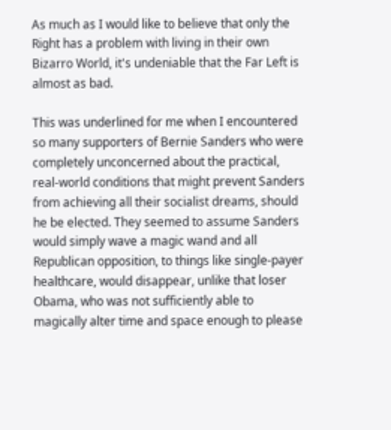As much as I would like to believe that only the Right has a problem with living in their own Bizarro World, it's undeniable that the Far Left is almost as bad.

This was underlined for me when I encountered so many supporters of Bernie Sanders who were completely unconcerned about the practical, real-world conditions that might prevent Sanders from achieving all their socialist dreams, should he be elected. They seemed to assume Sanders would simply wave a magic wand and all Republican opposition, to things like single-payer healthcare, would disappear, unlike that loser Obama, who was not sufficiently able to magically alter time and space enough to please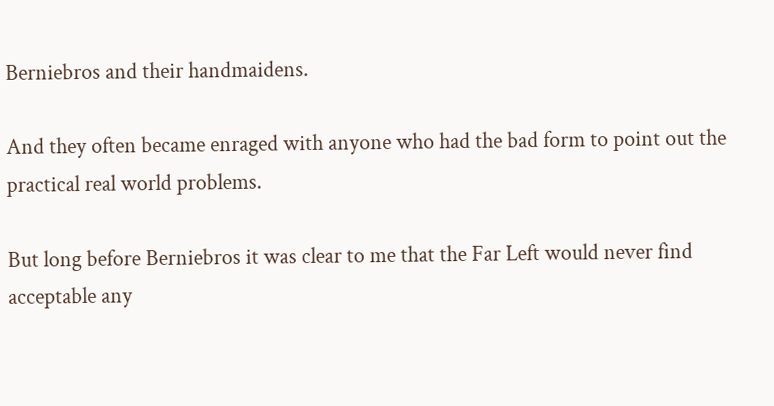Berniebros and their handmaidens.

And they often became enraged with anyone who had the bad form to point out the practical real world problems.

But long before Berniebros it was clear to me that the Far Left would never find acceptable any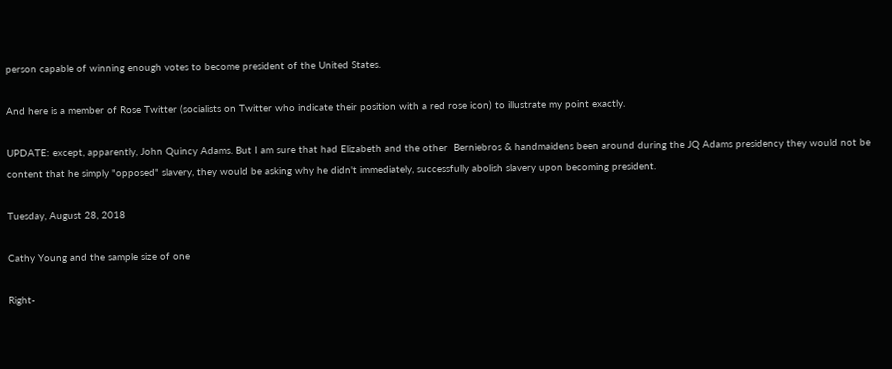person capable of winning enough votes to become president of the United States.

And here is a member of Rose Twitter (socialists on Twitter who indicate their position with a red rose icon) to illustrate my point exactly.

UPDATE: except, apparently, John Quincy Adams. But I am sure that had Elizabeth and the other  Berniebros & handmaidens been around during the JQ Adams presidency they would not be content that he simply "opposed" slavery, they would be asking why he didn't immediately, successfully abolish slavery upon becoming president.

Tuesday, August 28, 2018

Cathy Young and the sample size of one

Right-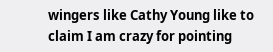wingers like Cathy Young like to claim I am crazy for pointing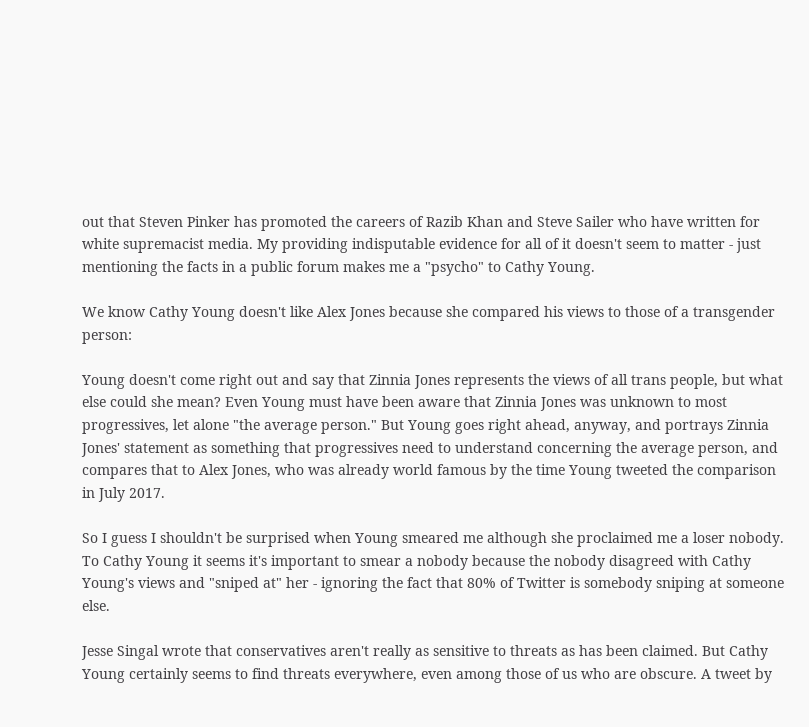out that Steven Pinker has promoted the careers of Razib Khan and Steve Sailer who have written for white supremacist media. My providing indisputable evidence for all of it doesn't seem to matter - just mentioning the facts in a public forum makes me a "psycho" to Cathy Young.

We know Cathy Young doesn't like Alex Jones because she compared his views to those of a transgender person:

Young doesn't come right out and say that Zinnia Jones represents the views of all trans people, but what else could she mean? Even Young must have been aware that Zinnia Jones was unknown to most progressives, let alone "the average person." But Young goes right ahead, anyway, and portrays Zinnia Jones' statement as something that progressives need to understand concerning the average person, and compares that to Alex Jones, who was already world famous by the time Young tweeted the comparison in July 2017.

So I guess I shouldn't be surprised when Young smeared me although she proclaimed me a loser nobody. To Cathy Young it seems it's important to smear a nobody because the nobody disagreed with Cathy Young's views and "sniped at" her - ignoring the fact that 80% of Twitter is somebody sniping at someone else.

Jesse Singal wrote that conservatives aren't really as sensitive to threats as has been claimed. But Cathy Young certainly seems to find threats everywhere, even among those of us who are obscure. A tweet by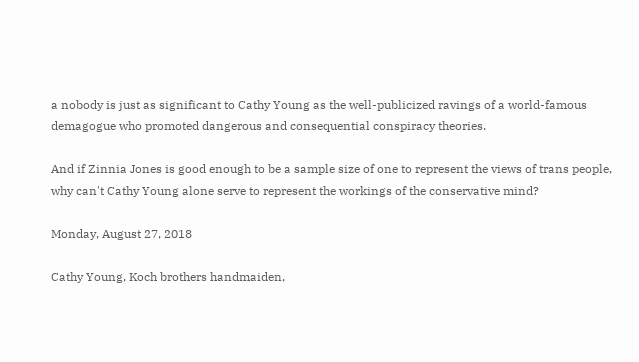a nobody is just as significant to Cathy Young as the well-publicized ravings of a world-famous demagogue who promoted dangerous and consequential conspiracy theories.

And if Zinnia Jones is good enough to be a sample size of one to represent the views of trans people, why can't Cathy Young alone serve to represent the workings of the conservative mind?

Monday, August 27, 2018

Cathy Young, Koch brothers handmaiden,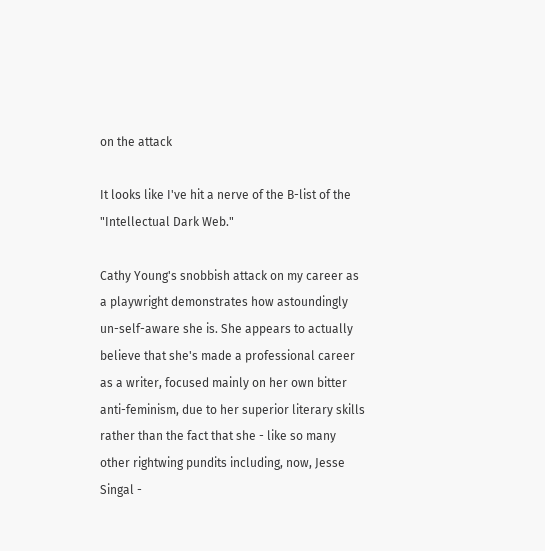on the attack

It looks like I've hit a nerve of the B-list of the "Intellectual Dark Web."

Cathy Young's snobbish attack on my career as a playwright demonstrates how astoundingly un-self-aware she is. She appears to actually believe that she's made a professional career as a writer, focused mainly on her own bitter anti-feminism, due to her superior literary skills rather than the fact that she - like so many other rightwing pundits including, now, Jesse Singal -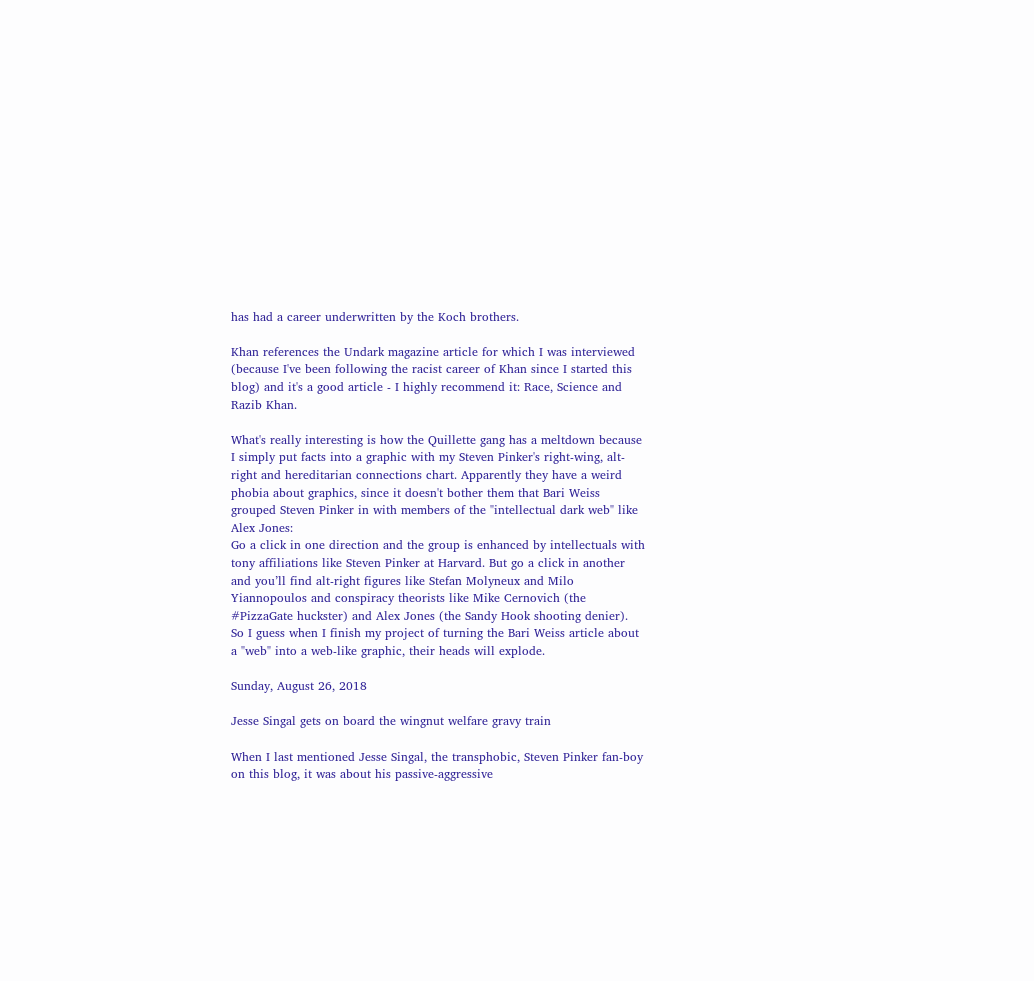has had a career underwritten by the Koch brothers.

Khan references the Undark magazine article for which I was interviewed (because I've been following the racist career of Khan since I started this blog) and it's a good article - I highly recommend it: Race, Science and Razib Khan.

What's really interesting is how the Quillette gang has a meltdown because I simply put facts into a graphic with my Steven Pinker's right-wing, alt-right and hereditarian connections chart. Apparently they have a weird phobia about graphics, since it doesn't bother them that Bari Weiss grouped Steven Pinker in with members of the "intellectual dark web" like Alex Jones:
Go a click in one direction and the group is enhanced by intellectuals with tony affiliations like Steven Pinker at Harvard. But go a click in another and you’ll find alt-right figures like Stefan Molyneux and Milo Yiannopoulos and conspiracy theorists like Mike Cernovich (the #PizzaGate huckster) and Alex Jones (the Sandy Hook shooting denier).
So I guess when I finish my project of turning the Bari Weiss article about a "web" into a web-like graphic, their heads will explode.

Sunday, August 26, 2018

Jesse Singal gets on board the wingnut welfare gravy train

When I last mentioned Jesse Singal, the transphobic, Steven Pinker fan-boy on this blog, it was about his passive-aggressive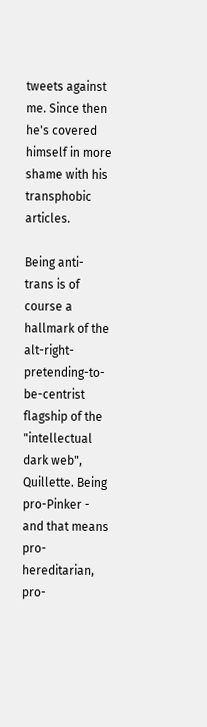tweets against me. Since then he's covered himself in more shame with his transphobic articles.

Being anti-trans is of course a hallmark of the alt-right-pretending-to-be-centrist flagship of the "intellectual dark web", Quillette. Being pro-Pinker - and that means pro-hereditarian, pro-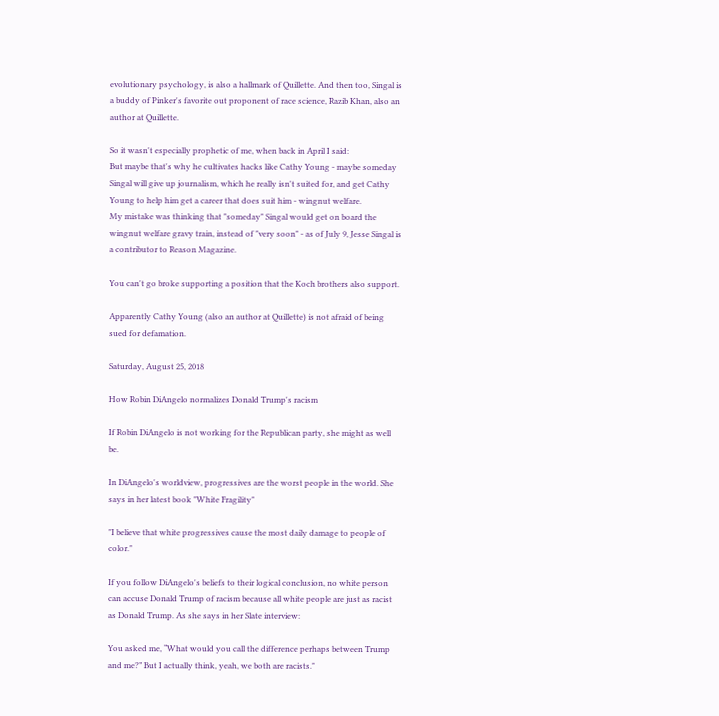evolutionary psychology, is also a hallmark of Quillette. And then too, Singal is a buddy of Pinker's favorite out proponent of race science, Razib Khan, also an author at Quillette.

So it wasn't especially prophetic of me, when back in April I said:
But maybe that's why he cultivates hacks like Cathy Young - maybe someday Singal will give up journalism, which he really isn't suited for, and get Cathy Young to help him get a career that does suit him - wingnut welfare.
My mistake was thinking that "someday" Singal would get on board the wingnut welfare gravy train, instead of "very soon" - as of July 9, Jesse Singal is a contributor to Reason Magazine.

You can't go broke supporting a position that the Koch brothers also support.

Apparently Cathy Young (also an author at Quillette) is not afraid of being sued for defamation.

Saturday, August 25, 2018

How Robin DiAngelo normalizes Donald Trump's racism

If Robin DiAngelo is not working for the Republican party, she might as well be.

In DiAngelo's worldview, progressives are the worst people in the world. She says in her latest book "White Fragility"

"I believe that white progressives cause the most daily damage to people of color."

If you follow DiAngelo's beliefs to their logical conclusion, no white person can accuse Donald Trump of racism because all white people are just as racist as Donald Trump. As she says in her Slate interview:

You asked me, “What would you call the difference perhaps between Trump and me?” But I actually think, yeah, we both are racists."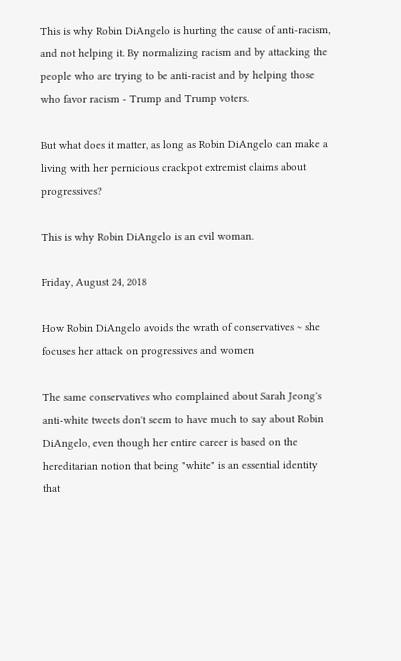This is why Robin DiAngelo is hurting the cause of anti-racism, and not helping it. By normalizing racism and by attacking the people who are trying to be anti-racist and by helping those who favor racism - Trump and Trump voters.

But what does it matter, as long as Robin DiAngelo can make a living with her pernicious crackpot extremist claims about progressives?

This is why Robin DiAngelo is an evil woman.

Friday, August 24, 2018

How Robin DiAngelo avoids the wrath of conservatives ~ she focuses her attack on progressives and women

The same conservatives who complained about Sarah Jeong's anti-white tweets don't seem to have much to say about Robin DiAngelo, even though her entire career is based on the hereditarian notion that being "white" is an essential identity that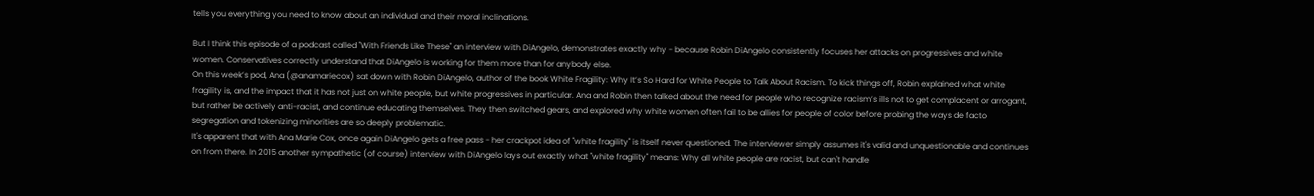tells you everything you need to know about an individual and their moral inclinations.

But I think this episode of a podcast called "With Friends Like These" an interview with DiAngelo, demonstrates exactly why - because Robin DiAngelo consistently focuses her attacks on progressives and white women. Conservatives correctly understand that DiAngelo is working for them more than for anybody else.
On this week’s pod, Ana (@anamariecox) sat down with Robin DiAngelo, author of the book White Fragility: Why It’s So Hard for White People to Talk About Racism. To kick things off, Robin explained what white fragility is, and the impact that it has not just on white people, but white progressives in particular. Ana and Robin then talked about the need for people who recognize racism’s ills not to get complacent or arrogant, but rather be actively anti-racist, and continue educating themselves. They then switched gears, and explored why white women often fail to be allies for people of color before probing the ways de facto segregation and tokenizing minorities are so deeply problematic.
It's apparent that with Ana Marie Cox, once again DiAngelo gets a free pass - her crackpot idea of "white fragility" is itself never questioned. The interviewer simply assumes it's valid and unquestionable and continues on from there. In 2015 another sympathetic (of course) interview with DiAngelo lays out exactly what "white fragility" means: Why all white people are racist, but can't handle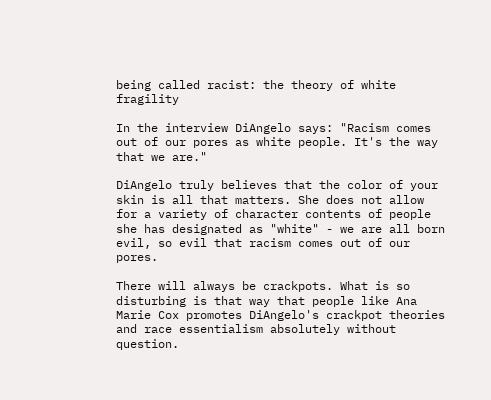being called racist: the theory of white fragility

In the interview DiAngelo says: "Racism comes out of our pores as white people. It's the way that we are."

DiAngelo truly believes that the color of your skin is all that matters. She does not allow for a variety of character contents of people she has designated as "white" - we are all born evil, so evil that racism comes out of our pores.

There will always be crackpots. What is so disturbing is that way that people like Ana Marie Cox promotes DiAngelo's crackpot theories and race essentialism absolutely without question.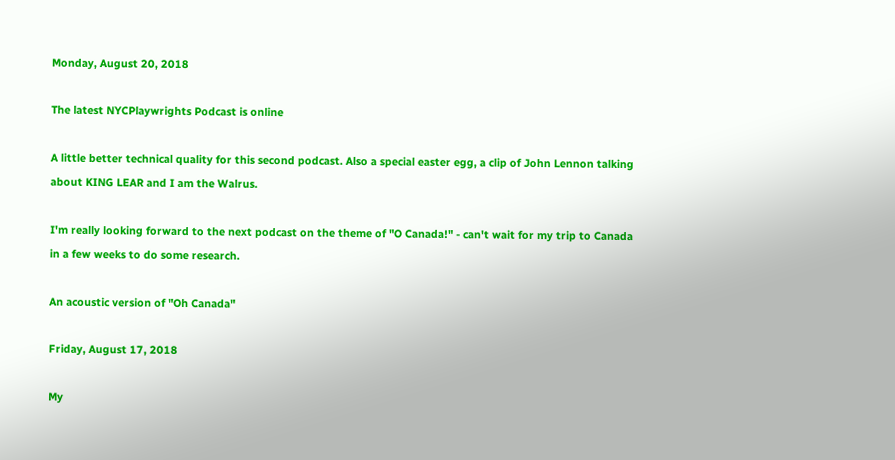Monday, August 20, 2018

The latest NYCPlaywrights Podcast is online

A little better technical quality for this second podcast. Also a special easter egg, a clip of John Lennon talking about KING LEAR and I am the Walrus.

I'm really looking forward to the next podcast on the theme of "O Canada!" - can't wait for my trip to Canada in a few weeks to do some research.

An acoustic version of "Oh Canada"

Friday, August 17, 2018

My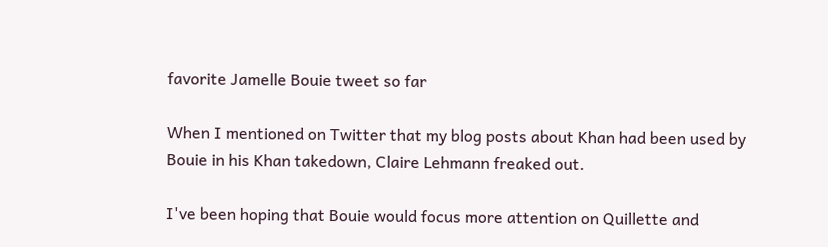favorite Jamelle Bouie tweet so far

When I mentioned on Twitter that my blog posts about Khan had been used by Bouie in his Khan takedown, Claire Lehmann freaked out.

I've been hoping that Bouie would focus more attention on Quillette and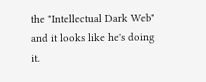the "Intellectual Dark Web" and it looks like he's doing it.